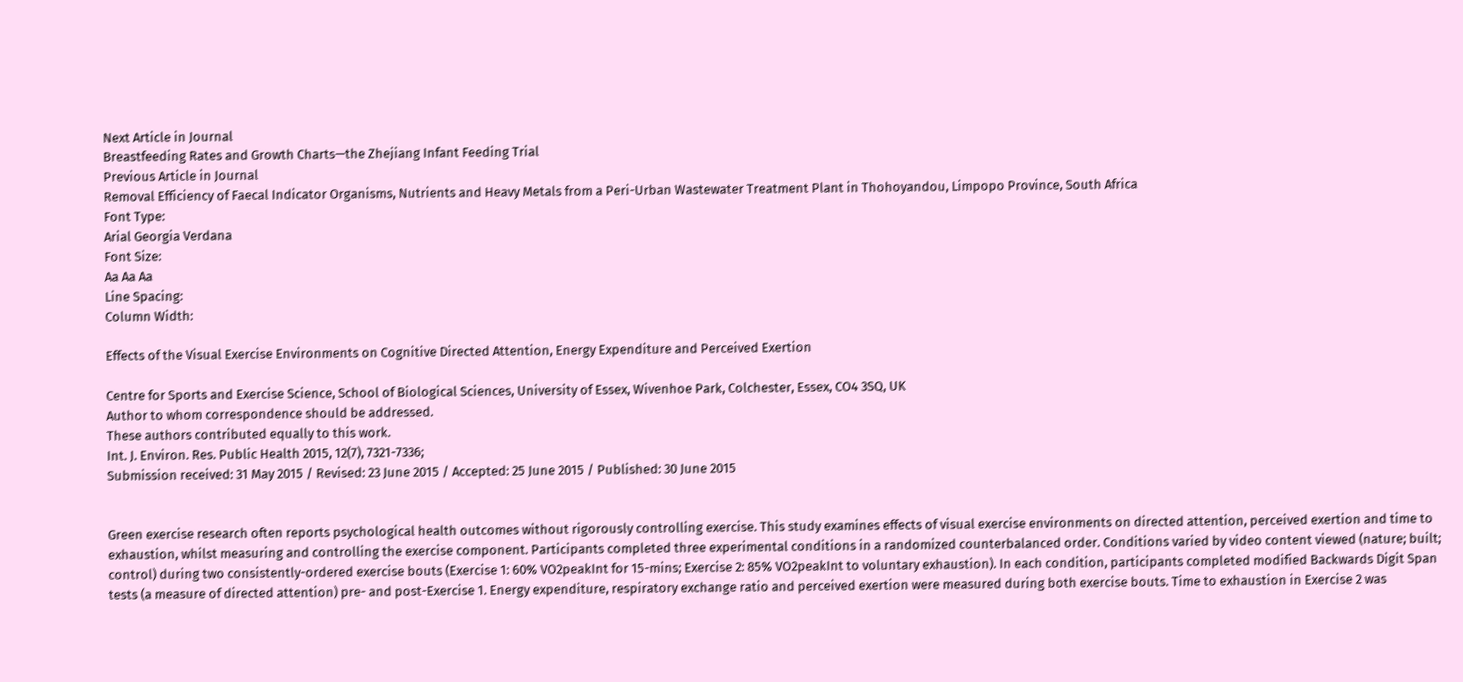Next Article in Journal
Breastfeeding Rates and Growth Charts—the Zhejiang Infant Feeding Trial
Previous Article in Journal
Removal Efficiency of Faecal Indicator Organisms, Nutrients and Heavy Metals from a Peri-Urban Wastewater Treatment Plant in Thohoyandou, Limpopo Province, South Africa
Font Type:
Arial Georgia Verdana
Font Size:
Aa Aa Aa
Line Spacing:
Column Width:

Effects of the Visual Exercise Environments on Cognitive Directed Attention, Energy Expenditure and Perceived Exertion

Centre for Sports and Exercise Science, School of Biological Sciences, University of Essex, Wivenhoe Park, Colchester, Essex, CO4 3SQ, UK
Author to whom correspondence should be addressed.
These authors contributed equally to this work.
Int. J. Environ. Res. Public Health 2015, 12(7), 7321-7336;
Submission received: 31 May 2015 / Revised: 23 June 2015 / Accepted: 25 June 2015 / Published: 30 June 2015


Green exercise research often reports psychological health outcomes without rigorously controlling exercise. This study examines effects of visual exercise environments on directed attention, perceived exertion and time to exhaustion, whilst measuring and controlling the exercise component. Participants completed three experimental conditions in a randomized counterbalanced order. Conditions varied by video content viewed (nature; built; control) during two consistently-ordered exercise bouts (Exercise 1: 60% VO2peakInt for 15-mins; Exercise 2: 85% VO2peakInt to voluntary exhaustion). In each condition, participants completed modified Backwards Digit Span tests (a measure of directed attention) pre- and post-Exercise 1. Energy expenditure, respiratory exchange ratio and perceived exertion were measured during both exercise bouts. Time to exhaustion in Exercise 2 was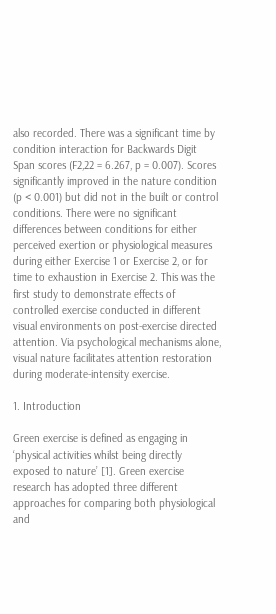also recorded. There was a significant time by condition interaction for Backwards Digit Span scores (F2,22 = 6.267, p = 0.007). Scores significantly improved in the nature condition (p < 0.001) but did not in the built or control conditions. There were no significant differences between conditions for either perceived exertion or physiological measures during either Exercise 1 or Exercise 2, or for time to exhaustion in Exercise 2. This was the first study to demonstrate effects of controlled exercise conducted in different visual environments on post-exercise directed attention. Via psychological mechanisms alone, visual nature facilitates attention restoration during moderate-intensity exercise.

1. Introduction

Green exercise is defined as engaging in ‘physical activities whilst being directly exposed to nature’ [1]. Green exercise research has adopted three different approaches for comparing both physiological and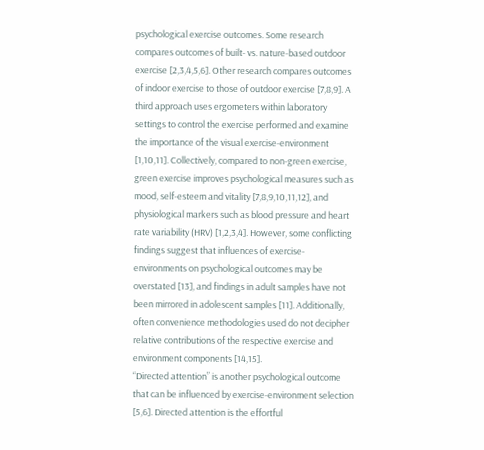psychological exercise outcomes. Some research compares outcomes of built- vs. nature-based outdoor exercise [2,3,4,5,6]. Other research compares outcomes of indoor exercise to those of outdoor exercise [7,8,9]. A third approach uses ergometers within laboratory settings to control the exercise performed and examine the importance of the visual exercise-environment [1,10,11]. Collectively, compared to non-green exercise, green exercise improves psychological measures such as mood, self-esteem and vitality [7,8,9,10,11,12], and physiological markers such as blood pressure and heart rate variability (HRV) [1,2,3,4]. However, some conflicting findings suggest that influences of exercise-environments on psychological outcomes may be overstated [13], and findings in adult samples have not been mirrored in adolescent samples [11]. Additionally, often convenience methodologies used do not decipher relative contributions of the respective exercise and environment components [14,15].
“Directed attention” is another psychological outcome that can be influenced by exercise-environment selection [5,6]. Directed attention is the effortful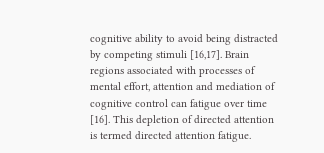cognitive ability to avoid being distracted by competing stimuli [16,17]. Brain regions associated with processes of mental effort, attention and mediation of cognitive control can fatigue over time [16]. This depletion of directed attention is termed directed attention fatigue.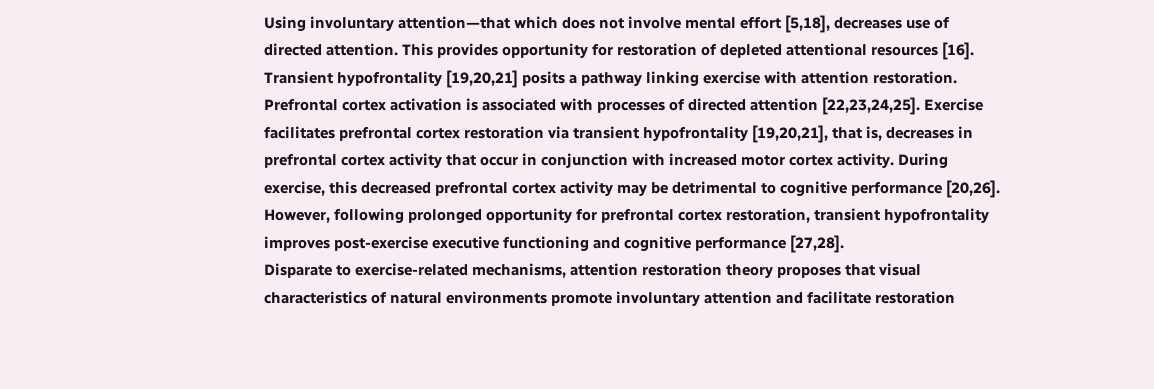Using involuntary attention—that which does not involve mental effort [5,18], decreases use of directed attention. This provides opportunity for restoration of depleted attentional resources [16].
Transient hypofrontality [19,20,21] posits a pathway linking exercise with attention restoration. Prefrontal cortex activation is associated with processes of directed attention [22,23,24,25]. Exercise facilitates prefrontal cortex restoration via transient hypofrontality [19,20,21], that is, decreases in prefrontal cortex activity that occur in conjunction with increased motor cortex activity. During exercise, this decreased prefrontal cortex activity may be detrimental to cognitive performance [20,26]. However, following prolonged opportunity for prefrontal cortex restoration, transient hypofrontality improves post-exercise executive functioning and cognitive performance [27,28].
Disparate to exercise-related mechanisms, attention restoration theory proposes that visual characteristics of natural environments promote involuntary attention and facilitate restoration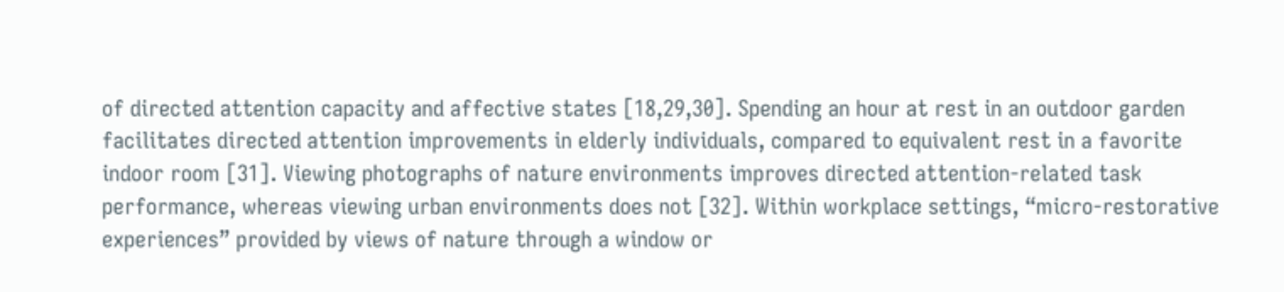of directed attention capacity and affective states [18,29,30]. Spending an hour at rest in an outdoor garden facilitates directed attention improvements in elderly individuals, compared to equivalent rest in a favorite indoor room [31]. Viewing photographs of nature environments improves directed attention-related task performance, whereas viewing urban environments does not [32]. Within workplace settings, “micro-restorative experiences” provided by views of nature through a window or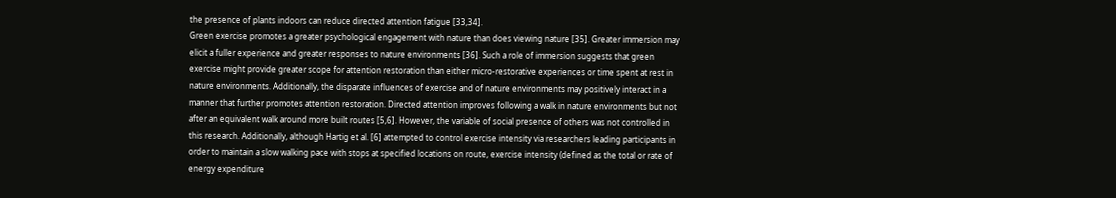the presence of plants indoors can reduce directed attention fatigue [33,34].
Green exercise promotes a greater psychological engagement with nature than does viewing nature [35]. Greater immersion may elicit a fuller experience and greater responses to nature environments [36]. Such a role of immersion suggests that green exercise might provide greater scope for attention restoration than either micro-restorative experiences or time spent at rest in nature environments. Additionally, the disparate influences of exercise and of nature environments may positively interact in a manner that further promotes attention restoration. Directed attention improves following a walk in nature environments but not after an equivalent walk around more built routes [5,6]. However, the variable of social presence of others was not controlled in this research. Additionally, although Hartig et al. [6] attempted to control exercise intensity via researchers leading participants in order to maintain a slow walking pace with stops at specified locations on route, exercise intensity (defined as the total or rate of energy expenditure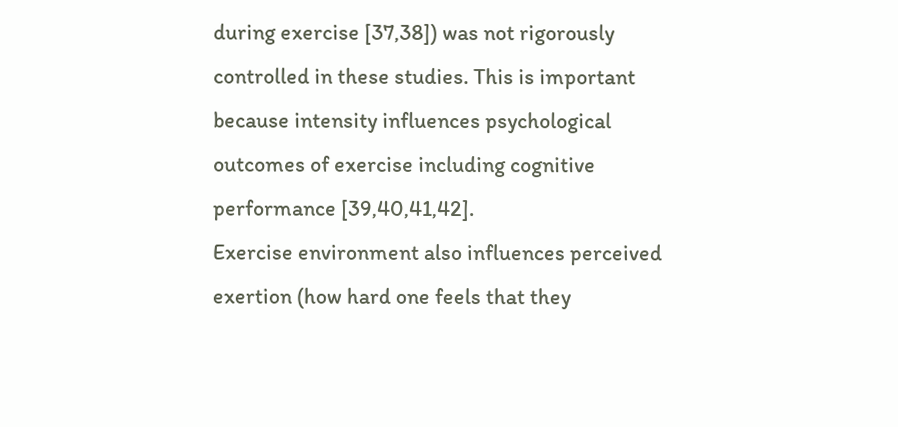during exercise [37,38]) was not rigorously controlled in these studies. This is important because intensity influences psychological outcomes of exercise including cognitive performance [39,40,41,42].
Exercise environment also influences perceived exertion (how hard one feels that they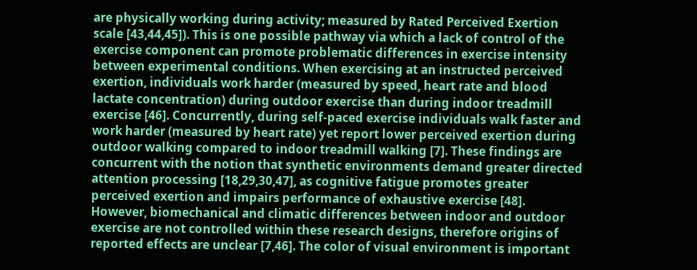are physically working during activity; measured by Rated Perceived Exertion scale [43,44,45]). This is one possible pathway via which a lack of control of the exercise component can promote problematic differences in exercise intensity between experimental conditions. When exercising at an instructed perceived exertion, individuals work harder (measured by speed, heart rate and blood lactate concentration) during outdoor exercise than during indoor treadmill exercise [46]. Concurrently, during self-paced exercise individuals walk faster and work harder (measured by heart rate) yet report lower perceived exertion during outdoor walking compared to indoor treadmill walking [7]. These findings are concurrent with the notion that synthetic environments demand greater directed attention processing [18,29,30,47], as cognitive fatigue promotes greater perceived exertion and impairs performance of exhaustive exercise [48]. However, biomechanical and climatic differences between indoor and outdoor exercise are not controlled within these research designs, therefore origins of reported effects are unclear [7,46]. The color of visual environment is important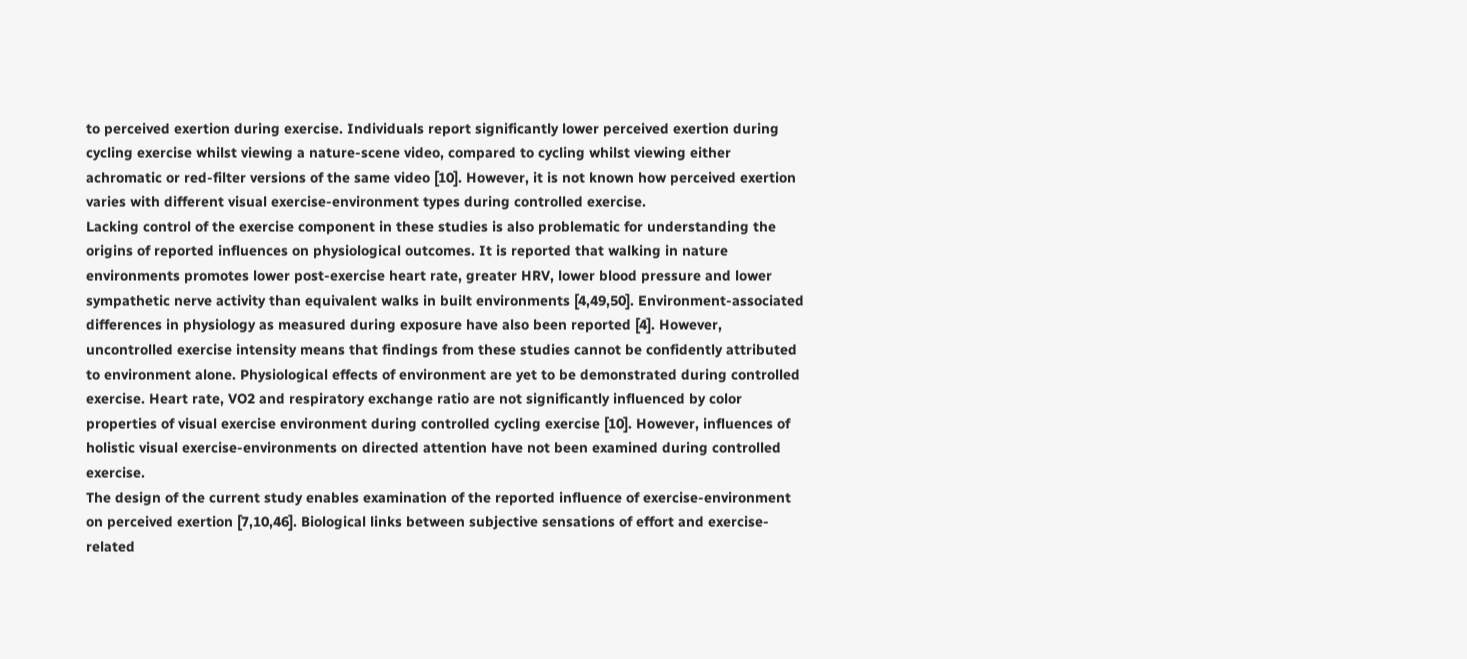to perceived exertion during exercise. Individuals report significantly lower perceived exertion during cycling exercise whilst viewing a nature-scene video, compared to cycling whilst viewing either achromatic or red-filter versions of the same video [10]. However, it is not known how perceived exertion varies with different visual exercise-environment types during controlled exercise.
Lacking control of the exercise component in these studies is also problematic for understanding the origins of reported influences on physiological outcomes. It is reported that walking in nature environments promotes lower post-exercise heart rate, greater HRV, lower blood pressure and lower sympathetic nerve activity than equivalent walks in built environments [4,49,50]. Environment-associated differences in physiology as measured during exposure have also been reported [4]. However, uncontrolled exercise intensity means that findings from these studies cannot be confidently attributed to environment alone. Physiological effects of environment are yet to be demonstrated during controlled exercise. Heart rate, VO2 and respiratory exchange ratio are not significantly influenced by color properties of visual exercise environment during controlled cycling exercise [10]. However, influences of holistic visual exercise-environments on directed attention have not been examined during controlled exercise.
The design of the current study enables examination of the reported influence of exercise-environment on perceived exertion [7,10,46]. Biological links between subjective sensations of effort and exercise-related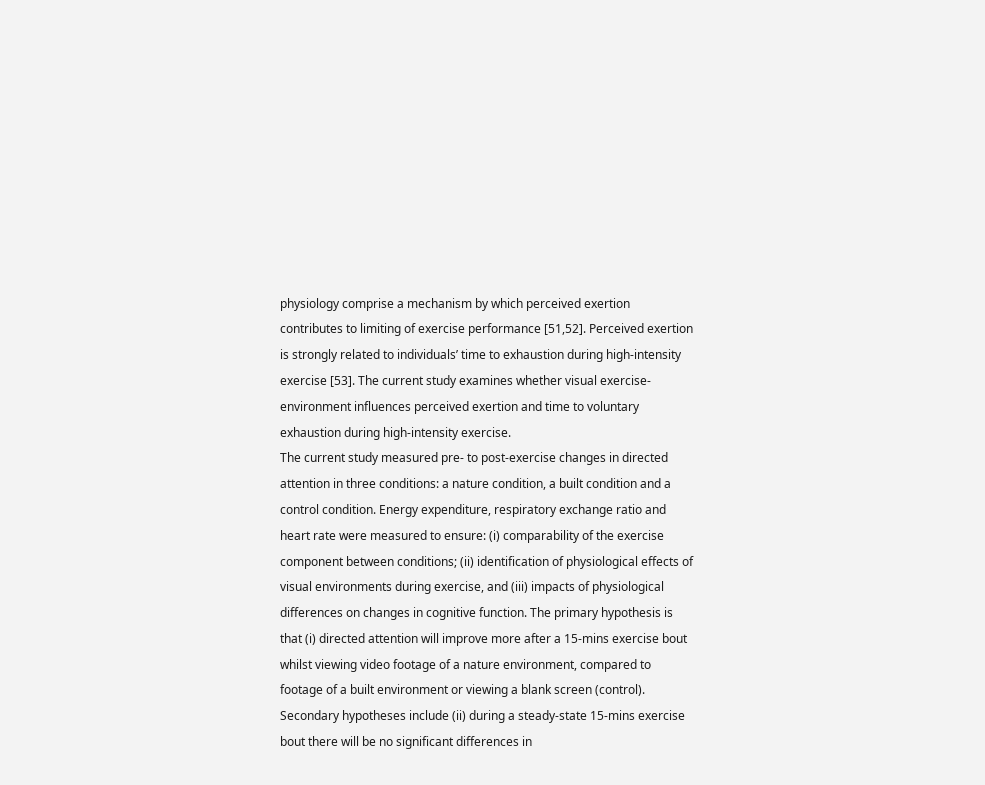physiology comprise a mechanism by which perceived exertion contributes to limiting of exercise performance [51,52]. Perceived exertion is strongly related to individuals’ time to exhaustion during high-intensity exercise [53]. The current study examines whether visual exercise-environment influences perceived exertion and time to voluntary exhaustion during high-intensity exercise.
The current study measured pre- to post-exercise changes in directed attention in three conditions: a nature condition, a built condition and a control condition. Energy expenditure, respiratory exchange ratio and heart rate were measured to ensure: (i) comparability of the exercise component between conditions; (ii) identification of physiological effects of visual environments during exercise, and (iii) impacts of physiological differences on changes in cognitive function. The primary hypothesis is that (i) directed attention will improve more after a 15-mins exercise bout whilst viewing video footage of a nature environment, compared to footage of a built environment or viewing a blank screen (control). Secondary hypotheses include (ii) during a steady-state 15-mins exercise bout there will be no significant differences in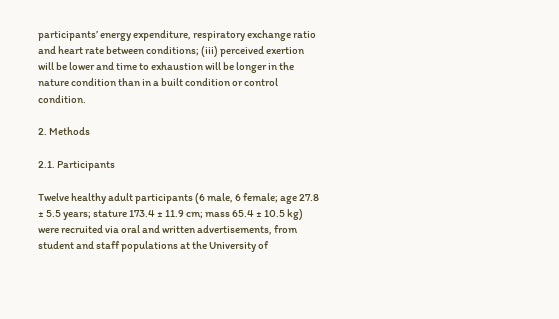participants’ energy expenditure, respiratory exchange ratio and heart rate between conditions; (iii) perceived exertion will be lower and time to exhaustion will be longer in the nature condition than in a built condition or control condition.

2. Methods

2.1. Participants

Twelve healthy adult participants (6 male, 6 female; age 27.8 ± 5.5 years; stature 173.4 ± 11.9 cm; mass 65.4 ± 10.5 kg) were recruited via oral and written advertisements, from student and staff populations at the University of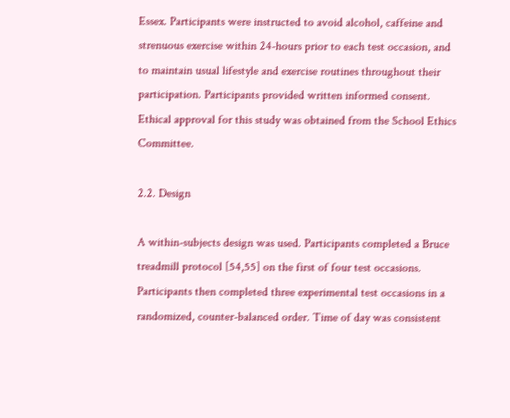Essex. Participants were instructed to avoid alcohol, caffeine and strenuous exercise within 24-hours prior to each test occasion, and to maintain usual lifestyle and exercise routines throughout their participation. Participants provided written informed consent. Ethical approval for this study was obtained from the School Ethics Committee.

2.2. Design

A within-subjects design was used. Participants completed a Bruce treadmill protocol [54,55] on the first of four test occasions. Participants then completed three experimental test occasions in a randomized, counter-balanced order. Time of day was consistent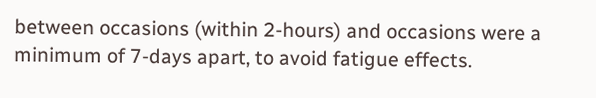between occasions (within 2-hours) and occasions were a minimum of 7-days apart, to avoid fatigue effects.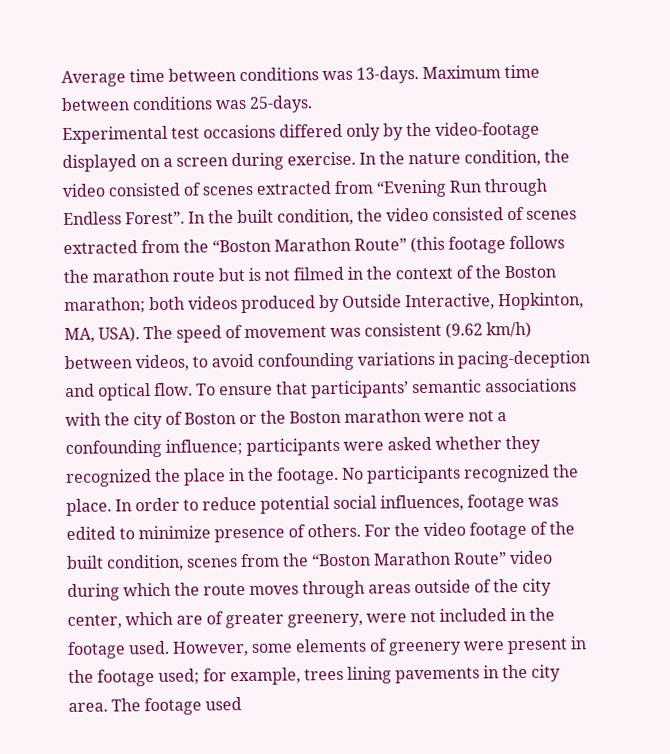Average time between conditions was 13-days. Maximum time between conditions was 25-days.
Experimental test occasions differed only by the video-footage displayed on a screen during exercise. In the nature condition, the video consisted of scenes extracted from “Evening Run through Endless Forest”. In the built condition, the video consisted of scenes extracted from the “Boston Marathon Route” (this footage follows the marathon route but is not filmed in the context of the Boston marathon; both videos produced by Outside Interactive, Hopkinton, MA, USA). The speed of movement was consistent (9.62 km/h) between videos, to avoid confounding variations in pacing-deception and optical flow. To ensure that participants’ semantic associations with the city of Boston or the Boston marathon were not a confounding influence; participants were asked whether they recognized the place in the footage. No participants recognized the place. In order to reduce potential social influences, footage was edited to minimize presence of others. For the video footage of the built condition, scenes from the “Boston Marathon Route” video during which the route moves through areas outside of the city center, which are of greater greenery, were not included in the footage used. However, some elements of greenery were present in the footage used; for example, trees lining pavements in the city area. The footage used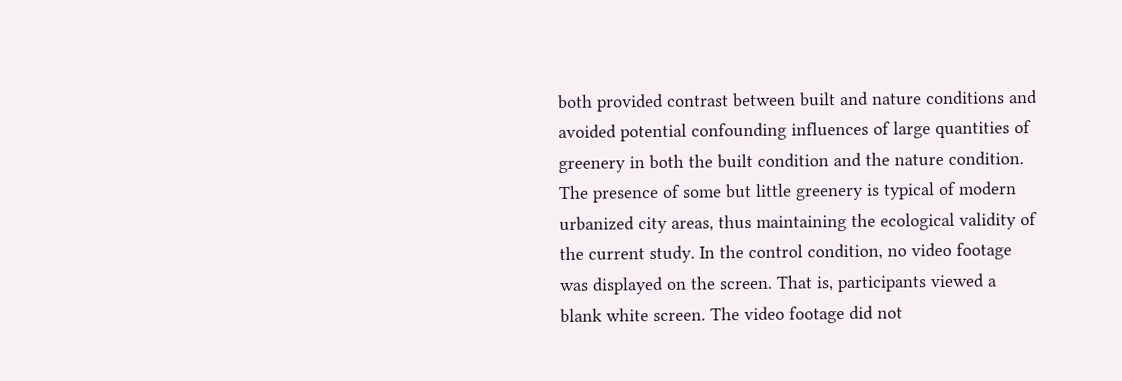both provided contrast between built and nature conditions and avoided potential confounding influences of large quantities of greenery in both the built condition and the nature condition. The presence of some but little greenery is typical of modern urbanized city areas, thus maintaining the ecological validity of the current study. In the control condition, no video footage was displayed on the screen. That is, participants viewed a blank white screen. The video footage did not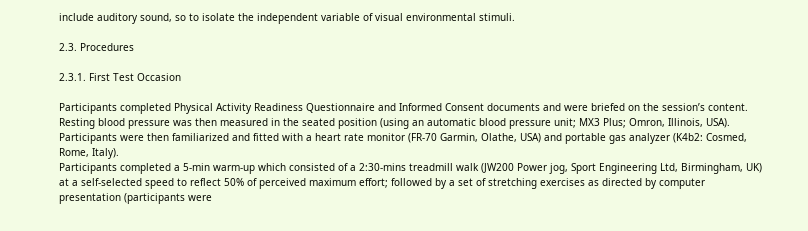include auditory sound, so to isolate the independent variable of visual environmental stimuli.

2.3. Procedures

2.3.1. First Test Occasion

Participants completed Physical Activity Readiness Questionnaire and Informed Consent documents and were briefed on the session’s content. Resting blood pressure was then measured in the seated position (using an automatic blood pressure unit; MX3 Plus; Omron, Illinois, USA). Participants were then familiarized and fitted with a heart rate monitor (FR-70 Garmin, Olathe, USA) and portable gas analyzer (K4b2: Cosmed, Rome, Italy).
Participants completed a 5-min warm-up which consisted of a 2:30-mins treadmill walk (JW200 Power jog, Sport Engineering Ltd, Birmingham, UK) at a self-selected speed to reflect 50% of perceived maximum effort; followed by a set of stretching exercises as directed by computer presentation (participants were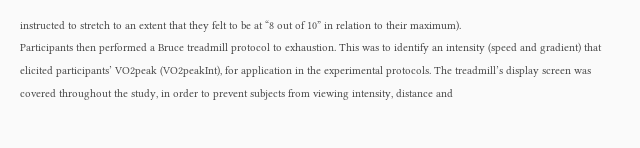instructed to stretch to an extent that they felt to be at “8 out of 10” in relation to their maximum).
Participants then performed a Bruce treadmill protocol to exhaustion. This was to identify an intensity (speed and gradient) that elicited participants’ VO2peak (VO2peakInt), for application in the experimental protocols. The treadmill’s display screen was covered throughout the study, in order to prevent subjects from viewing intensity, distance and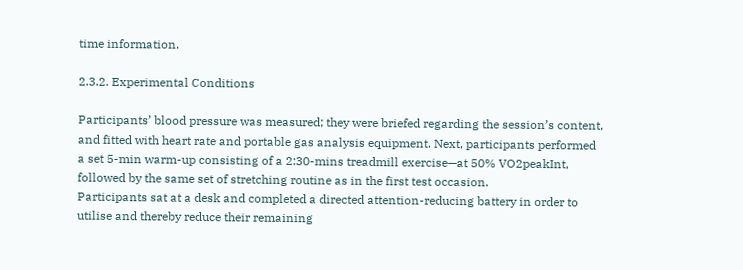time information.

2.3.2. Experimental Conditions

Participants’ blood pressure was measured; they were briefed regarding the session’s content, and fitted with heart rate and portable gas analysis equipment. Next, participants performed a set 5-min warm-up consisting of a 2:30-mins treadmill exercise—at 50% VO2peakInt, followed by the same set of stretching routine as in the first test occasion.
Participants sat at a desk and completed a directed attention-reducing battery in order to utilise and thereby reduce their remaining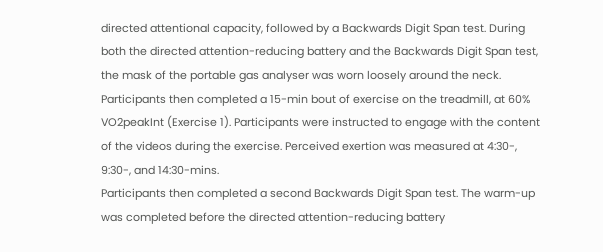directed attentional capacity, followed by a Backwards Digit Span test. During both the directed attention-reducing battery and the Backwards Digit Span test, the mask of the portable gas analyser was worn loosely around the neck.
Participants then completed a 15-min bout of exercise on the treadmill, at 60% VO2peakInt (Exercise 1). Participants were instructed to engage with the content of the videos during the exercise. Perceived exertion was measured at 4:30-, 9:30-, and 14:30-mins.
Participants then completed a second Backwards Digit Span test. The warm-up was completed before the directed attention-reducing battery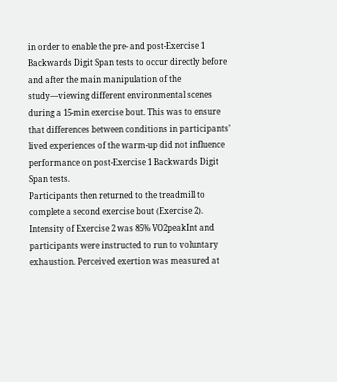in order to enable the pre- and post-Exercise 1 Backwards Digit Span tests to occur directly before and after the main manipulation of the study—viewing different environmental scenes during a 15-min exercise bout. This was to ensure that differences between conditions in participants’ lived experiences of the warm-up did not influence performance on post-Exercise 1 Backwards Digit Span tests.
Participants then returned to the treadmill to complete a second exercise bout (Exercise 2). Intensity of Exercise 2 was 85% VO2peakInt and participants were instructed to run to voluntary exhaustion. Perceived exertion was measured at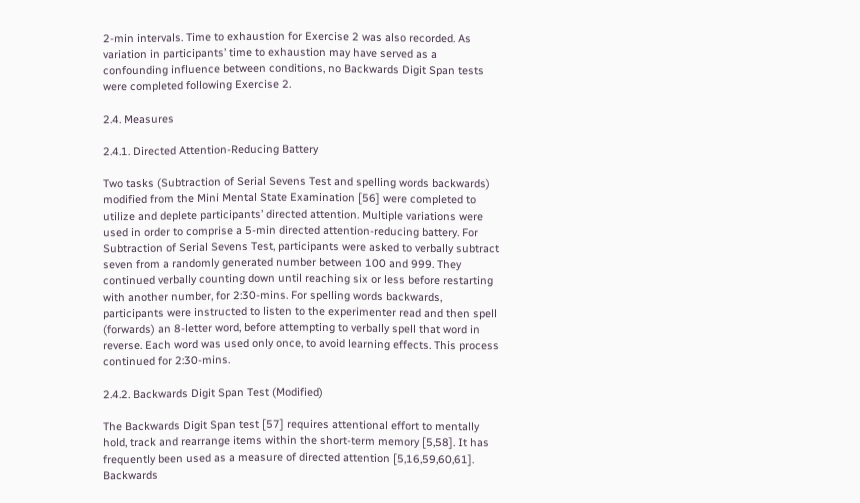2-min intervals. Time to exhaustion for Exercise 2 was also recorded. As variation in participants’ time to exhaustion may have served as a confounding influence between conditions, no Backwards Digit Span tests were completed following Exercise 2.

2.4. Measures

2.4.1. Directed Attention-Reducing Battery

Two tasks (Subtraction of Serial Sevens Test and spelling words backwards) modified from the Mini Mental State Examination [56] were completed to utilize and deplete participants’ directed attention. Multiple variations were used in order to comprise a 5-min directed attention-reducing battery. For Subtraction of Serial Sevens Test, participants were asked to verbally subtract seven from a randomly generated number between 100 and 999. They continued verbally counting down until reaching six or less before restarting with another number, for 2:30-mins. For spelling words backwards, participants were instructed to listen to the experimenter read and then spell (forwards) an 8-letter word, before attempting to verbally spell that word in reverse. Each word was used only once, to avoid learning effects. This process continued for 2:30-mins.

2.4.2. Backwards Digit Span Test (Modified)

The Backwards Digit Span test [57] requires attentional effort to mentally hold, track and rearrange items within the short-term memory [5,58]. It has frequently been used as a measure of directed attention [5,16,59,60,61].
Backwards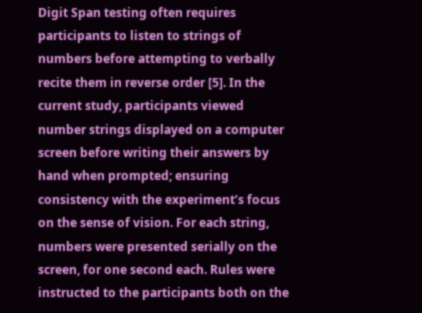Digit Span testing often requires participants to listen to strings of numbers before attempting to verbally recite them in reverse order [5]. In the current study, participants viewed number strings displayed on a computer screen before writing their answers by hand when prompted; ensuring consistency with the experiment’s focus on the sense of vision. For each string, numbers were presented serially on the screen, for one second each. Rules were instructed to the participants both on the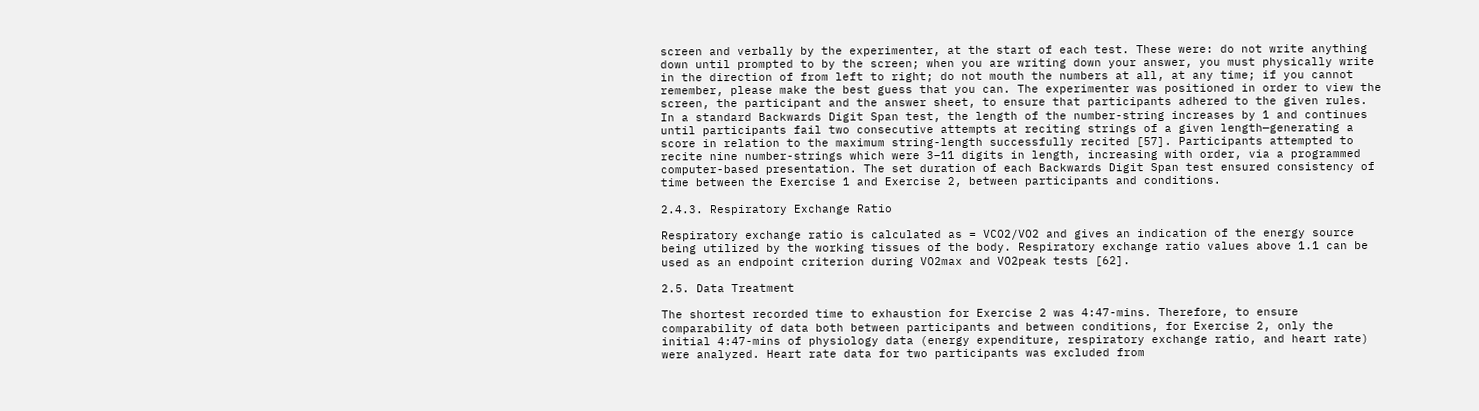screen and verbally by the experimenter, at the start of each test. These were: do not write anything down until prompted to by the screen; when you are writing down your answer, you must physically write in the direction of from left to right; do not mouth the numbers at all, at any time; if you cannot remember, please make the best guess that you can. The experimenter was positioned in order to view the screen, the participant and the answer sheet, to ensure that participants adhered to the given rules.
In a standard Backwards Digit Span test, the length of the number-string increases by 1 and continues until participants fail two consecutive attempts at reciting strings of a given length—generating a score in relation to the maximum string-length successfully recited [57]. Participants attempted to recite nine number-strings which were 3–11 digits in length, increasing with order, via a programmed computer-based presentation. The set duration of each Backwards Digit Span test ensured consistency of time between the Exercise 1 and Exercise 2, between participants and conditions.

2.4.3. Respiratory Exchange Ratio

Respiratory exchange ratio is calculated as = VCO2/VO2 and gives an indication of the energy source being utilized by the working tissues of the body. Respiratory exchange ratio values above 1.1 can be used as an endpoint criterion during VO2max and VO2peak tests [62].

2.5. Data Treatment

The shortest recorded time to exhaustion for Exercise 2 was 4:47-mins. Therefore, to ensure comparability of data both between participants and between conditions, for Exercise 2, only the initial 4:47-mins of physiology data (energy expenditure, respiratory exchange ratio, and heart rate) were analyzed. Heart rate data for two participants was excluded from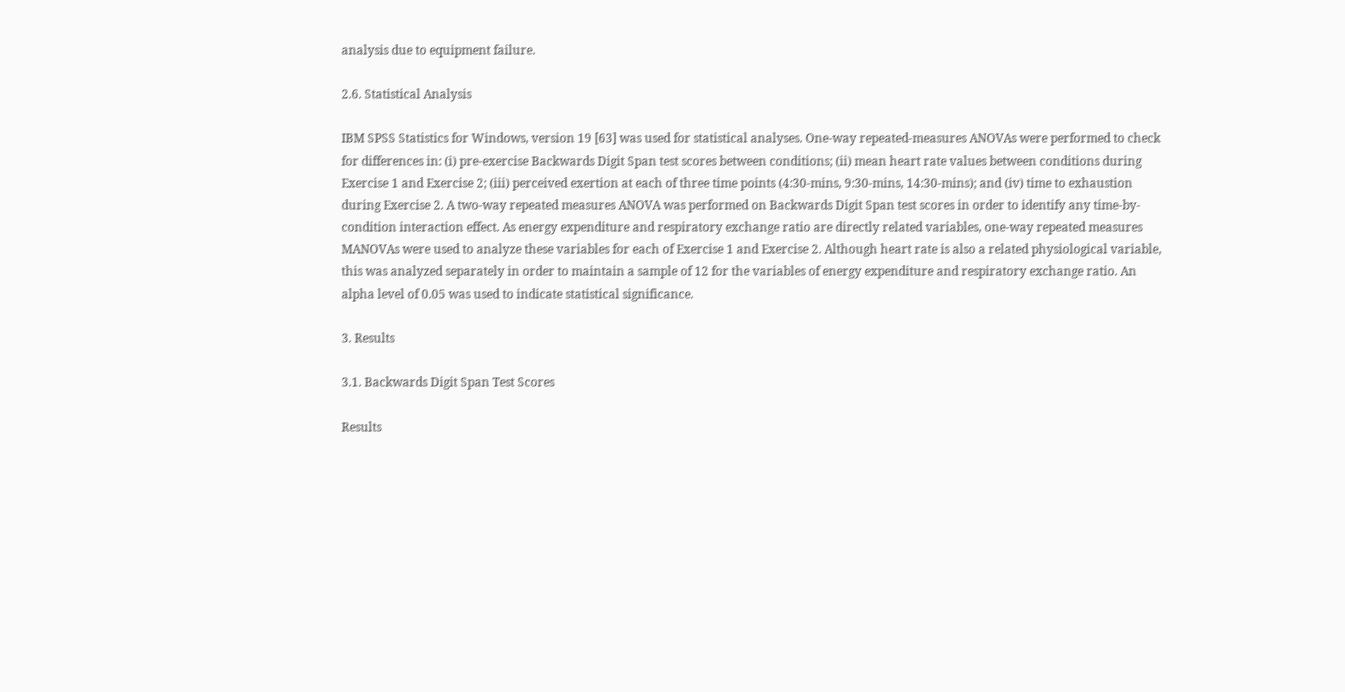analysis due to equipment failure.

2.6. Statistical Analysis

IBM SPSS Statistics for Windows, version 19 [63] was used for statistical analyses. One-way repeated-measures ANOVAs were performed to check for differences in: (i) pre-exercise Backwards Digit Span test scores between conditions; (ii) mean heart rate values between conditions during Exercise 1 and Exercise 2; (iii) perceived exertion at each of three time points (4:30-mins, 9:30-mins, 14:30-mins); and (iv) time to exhaustion during Exercise 2. A two-way repeated measures ANOVA was performed on Backwards Digit Span test scores in order to identify any time-by-condition interaction effect. As energy expenditure and respiratory exchange ratio are directly related variables, one-way repeated measures MANOVAs were used to analyze these variables for each of Exercise 1 and Exercise 2. Although heart rate is also a related physiological variable, this was analyzed separately in order to maintain a sample of 12 for the variables of energy expenditure and respiratory exchange ratio. An alpha level of 0.05 was used to indicate statistical significance.

3. Results

3.1. Backwards Digit Span Test Scores

Results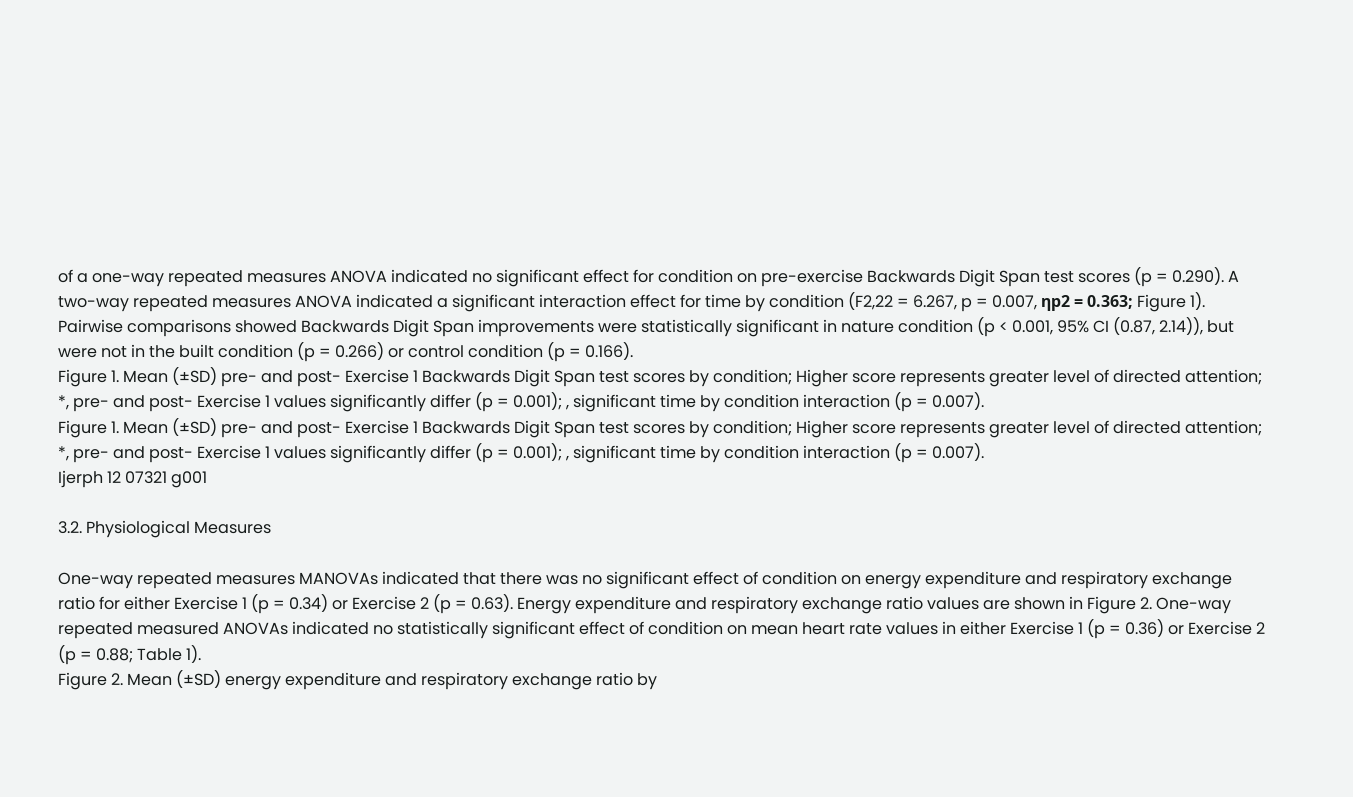of a one-way repeated measures ANOVA indicated no significant effect for condition on pre-exercise Backwards Digit Span test scores (p = 0.290). A two-way repeated measures ANOVA indicated a significant interaction effect for time by condition (F2,22 = 6.267, p = 0.007, ηp2 = 0.363; Figure 1). Pairwise comparisons showed Backwards Digit Span improvements were statistically significant in nature condition (p < 0.001, 95% CI (0.87, 2.14)), but were not in the built condition (p = 0.266) or control condition (p = 0.166).
Figure 1. Mean (±SD) pre- and post- Exercise 1 Backwards Digit Span test scores by condition; Higher score represents greater level of directed attention; *, pre- and post- Exercise 1 values significantly differ (p = 0.001); , significant time by condition interaction (p = 0.007).
Figure 1. Mean (±SD) pre- and post- Exercise 1 Backwards Digit Span test scores by condition; Higher score represents greater level of directed attention; *, pre- and post- Exercise 1 values significantly differ (p = 0.001); , significant time by condition interaction (p = 0.007).
Ijerph 12 07321 g001

3.2. Physiological Measures

One-way repeated measures MANOVAs indicated that there was no significant effect of condition on energy expenditure and respiratory exchange ratio for either Exercise 1 (p = 0.34) or Exercise 2 (p = 0.63). Energy expenditure and respiratory exchange ratio values are shown in Figure 2. One-way repeated measured ANOVAs indicated no statistically significant effect of condition on mean heart rate values in either Exercise 1 (p = 0.36) or Exercise 2 (p = 0.88; Table 1).
Figure 2. Mean (±SD) energy expenditure and respiratory exchange ratio by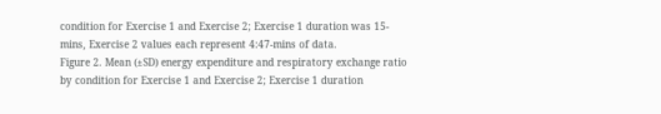condition for Exercise 1 and Exercise 2; Exercise 1 duration was 15-mins, Exercise 2 values each represent 4:47-mins of data.
Figure 2. Mean (±SD) energy expenditure and respiratory exchange ratio by condition for Exercise 1 and Exercise 2; Exercise 1 duration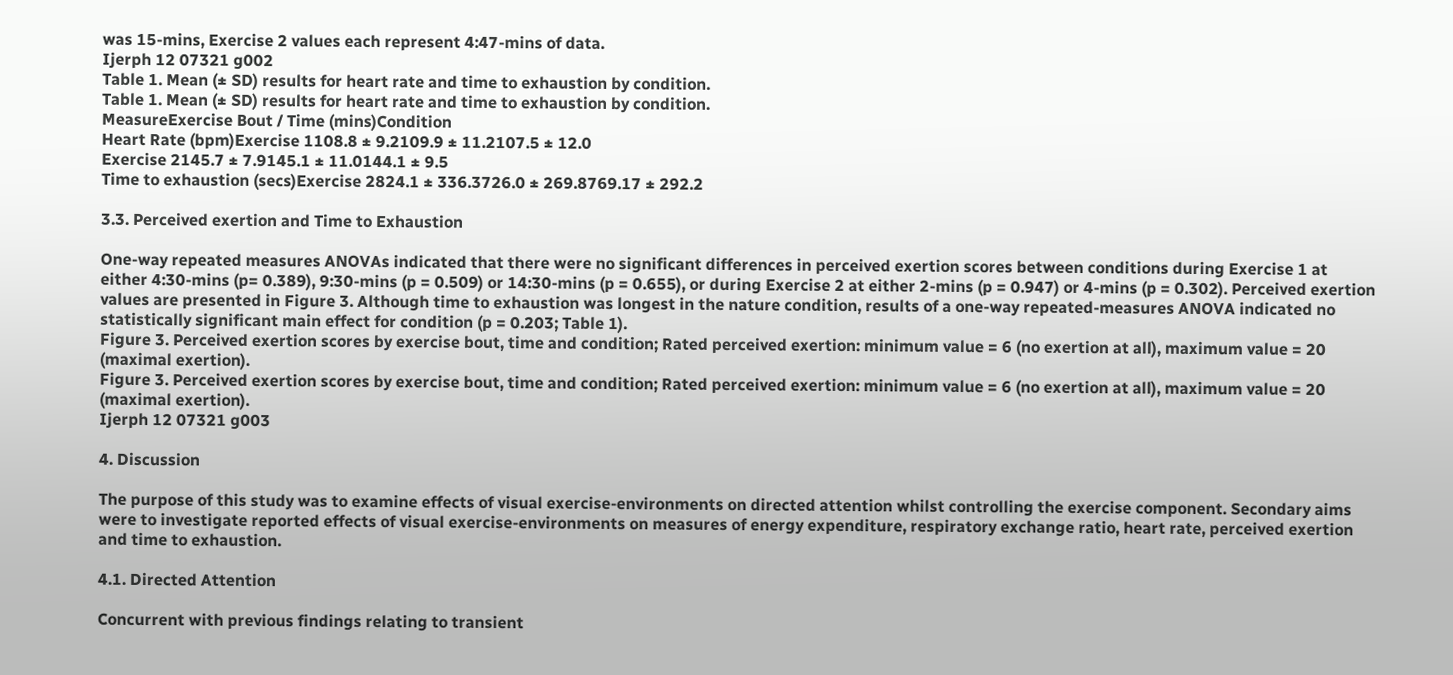was 15-mins, Exercise 2 values each represent 4:47-mins of data.
Ijerph 12 07321 g002
Table 1. Mean (± SD) results for heart rate and time to exhaustion by condition.
Table 1. Mean (± SD) results for heart rate and time to exhaustion by condition.
MeasureExercise Bout / Time (mins)Condition
Heart Rate (bpm)Exercise 1108.8 ± 9.2109.9 ± 11.2107.5 ± 12.0
Exercise 2145.7 ± 7.9145.1 ± 11.0144.1 ± 9.5
Time to exhaustion (secs)Exercise 2824.1 ± 336.3726.0 ± 269.8769.17 ± 292.2

3.3. Perceived exertion and Time to Exhaustion

One-way repeated measures ANOVAs indicated that there were no significant differences in perceived exertion scores between conditions during Exercise 1 at either 4:30-mins (p= 0.389), 9:30-mins (p = 0.509) or 14:30-mins (p = 0.655), or during Exercise 2 at either 2-mins (p = 0.947) or 4-mins (p = 0.302). Perceived exertion values are presented in Figure 3. Although time to exhaustion was longest in the nature condition, results of a one-way repeated-measures ANOVA indicated no statistically significant main effect for condition (p = 0.203; Table 1).
Figure 3. Perceived exertion scores by exercise bout, time and condition; Rated perceived exertion: minimum value = 6 (no exertion at all), maximum value = 20 (maximal exertion).
Figure 3. Perceived exertion scores by exercise bout, time and condition; Rated perceived exertion: minimum value = 6 (no exertion at all), maximum value = 20 (maximal exertion).
Ijerph 12 07321 g003

4. Discussion

The purpose of this study was to examine effects of visual exercise-environments on directed attention whilst controlling the exercise component. Secondary aims were to investigate reported effects of visual exercise-environments on measures of energy expenditure, respiratory exchange ratio, heart rate, perceived exertion and time to exhaustion.

4.1. Directed Attention

Concurrent with previous findings relating to transient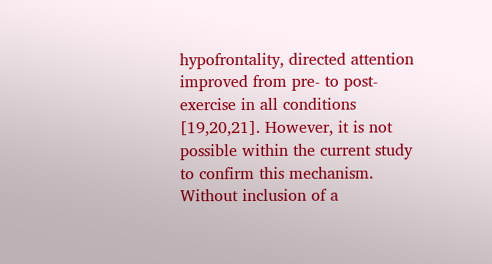hypofrontality, directed attention improved from pre- to post-exercise in all conditions [19,20,21]. However, it is not possible within the current study to confirm this mechanism. Without inclusion of a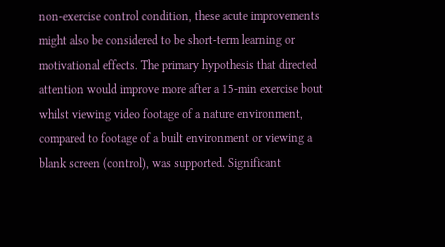non-exercise control condition, these acute improvements might also be considered to be short-term learning or motivational effects. The primary hypothesis that directed attention would improve more after a 15-min exercise bout whilst viewing video footage of a nature environment, compared to footage of a built environment or viewing a blank screen (control), was supported. Significant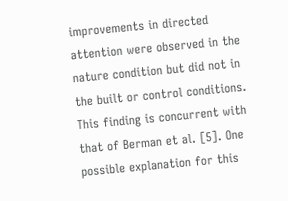improvements in directed attention were observed in the nature condition but did not in the built or control conditions. This finding is concurrent with that of Berman et al. [5]. One possible explanation for this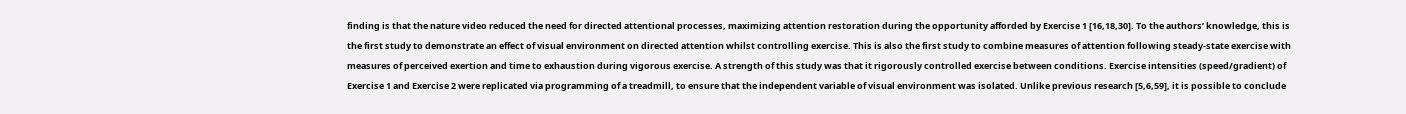finding is that the nature video reduced the need for directed attentional processes, maximizing attention restoration during the opportunity afforded by Exercise 1 [16,18,30]. To the authors’ knowledge, this is the first study to demonstrate an effect of visual environment on directed attention whilst controlling exercise. This is also the first study to combine measures of attention following steady-state exercise with measures of perceived exertion and time to exhaustion during vigorous exercise. A strength of this study was that it rigorously controlled exercise between conditions. Exercise intensities (speed/gradient) of Exercise 1 and Exercise 2 were replicated via programming of a treadmill, to ensure that the independent variable of visual environment was isolated. Unlike previous research [5,6,59], it is possible to conclude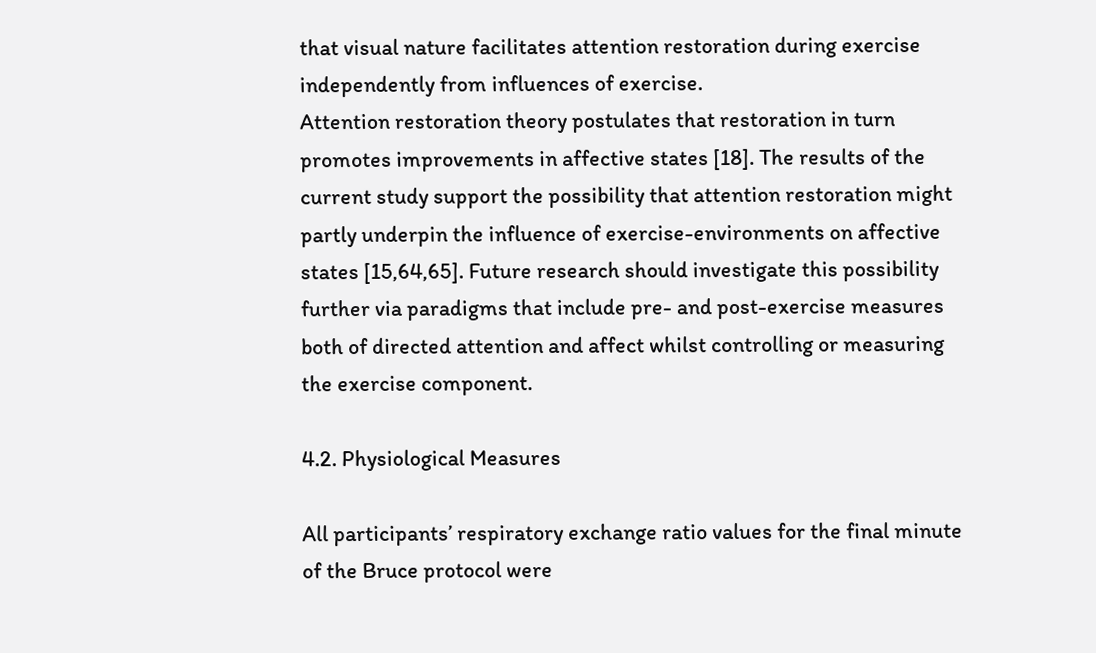that visual nature facilitates attention restoration during exercise independently from influences of exercise.
Attention restoration theory postulates that restoration in turn promotes improvements in affective states [18]. The results of the current study support the possibility that attention restoration might partly underpin the influence of exercise-environments on affective states [15,64,65]. Future research should investigate this possibility further via paradigms that include pre- and post-exercise measures both of directed attention and affect whilst controlling or measuring the exercise component.

4.2. Physiological Measures

All participants’ respiratory exchange ratio values for the final minute of the Bruce protocol were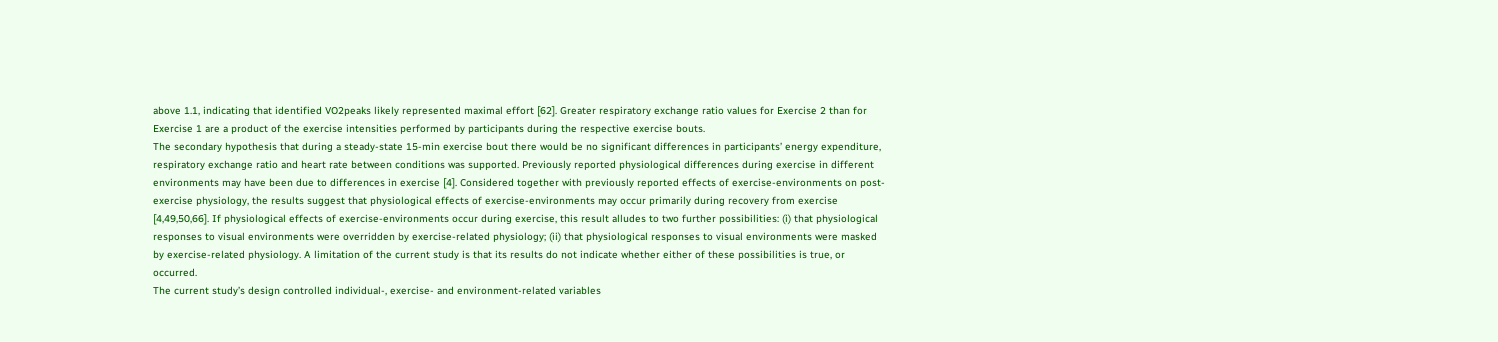above 1.1, indicating that identified VO2peaks likely represented maximal effort [62]. Greater respiratory exchange ratio values for Exercise 2 than for Exercise 1 are a product of the exercise intensities performed by participants during the respective exercise bouts.
The secondary hypothesis that during a steady-state 15-min exercise bout there would be no significant differences in participants’ energy expenditure, respiratory exchange ratio and heart rate between conditions was supported. Previously reported physiological differences during exercise in different environments may have been due to differences in exercise [4]. Considered together with previously reported effects of exercise-environments on post-exercise physiology, the results suggest that physiological effects of exercise-environments may occur primarily during recovery from exercise [4,49,50,66]. If physiological effects of exercise-environments occur during exercise, this result alludes to two further possibilities: (i) that physiological responses to visual environments were overridden by exercise-related physiology; (ii) that physiological responses to visual environments were masked by exercise-related physiology. A limitation of the current study is that its results do not indicate whether either of these possibilities is true, or occurred.
The current study’s design controlled individual-, exercise- and environment-related variables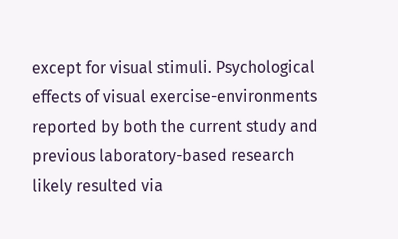except for visual stimuli. Psychological effects of visual exercise-environments reported by both the current study and previous laboratory-based research likely resulted via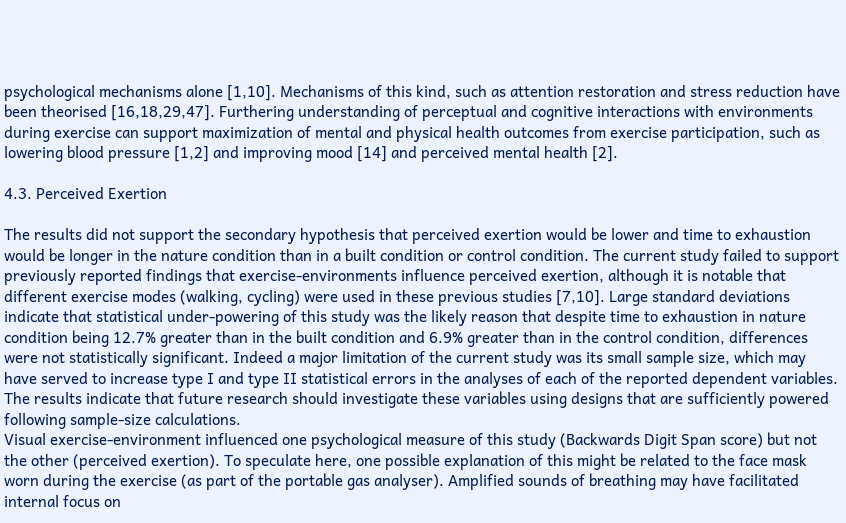psychological mechanisms alone [1,10]. Mechanisms of this kind, such as attention restoration and stress reduction have been theorised [16,18,29,47]. Furthering understanding of perceptual and cognitive interactions with environments during exercise can support maximization of mental and physical health outcomes from exercise participation, such as lowering blood pressure [1,2] and improving mood [14] and perceived mental health [2].

4.3. Perceived Exertion

The results did not support the secondary hypothesis that perceived exertion would be lower and time to exhaustion would be longer in the nature condition than in a built condition or control condition. The current study failed to support previously reported findings that exercise-environments influence perceived exertion, although it is notable that different exercise modes (walking, cycling) were used in these previous studies [7,10]. Large standard deviations indicate that statistical under-powering of this study was the likely reason that despite time to exhaustion in nature condition being 12.7% greater than in the built condition and 6.9% greater than in the control condition, differences were not statistically significant. Indeed a major limitation of the current study was its small sample size, which may have served to increase type I and type II statistical errors in the analyses of each of the reported dependent variables. The results indicate that future research should investigate these variables using designs that are sufficiently powered following sample-size calculations.
Visual exercise-environment influenced one psychological measure of this study (Backwards Digit Span score) but not the other (perceived exertion). To speculate here, one possible explanation of this might be related to the face mask worn during the exercise (as part of the portable gas analyser). Amplified sounds of breathing may have facilitated internal focus on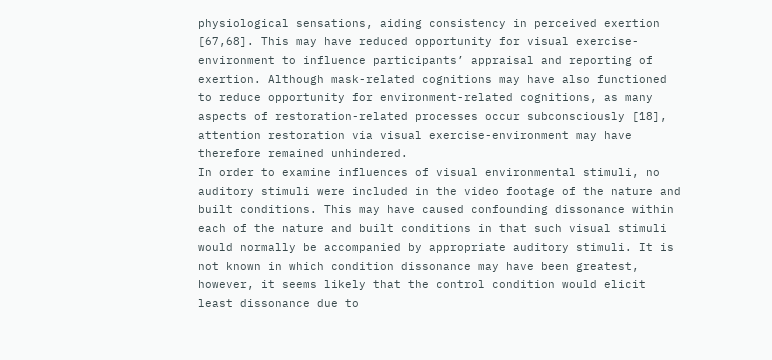physiological sensations, aiding consistency in perceived exertion [67,68]. This may have reduced opportunity for visual exercise-environment to influence participants’ appraisal and reporting of exertion. Although mask-related cognitions may have also functioned to reduce opportunity for environment-related cognitions, as many aspects of restoration-related processes occur subconsciously [18], attention restoration via visual exercise-environment may have therefore remained unhindered.
In order to examine influences of visual environmental stimuli, no auditory stimuli were included in the video footage of the nature and built conditions. This may have caused confounding dissonance within each of the nature and built conditions in that such visual stimuli would normally be accompanied by appropriate auditory stimuli. It is not known in which condition dissonance may have been greatest, however, it seems likely that the control condition would elicit least dissonance due to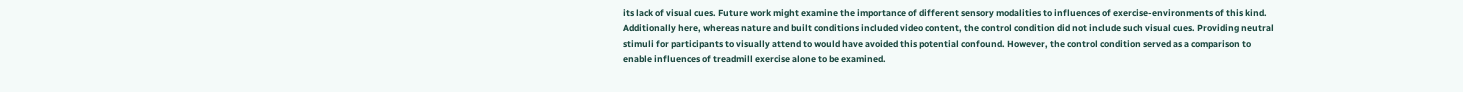its lack of visual cues. Future work might examine the importance of different sensory modalities to influences of exercise-environments of this kind. Additionally here, whereas nature and built conditions included video content, the control condition did not include such visual cues. Providing neutral stimuli for participants to visually attend to would have avoided this potential confound. However, the control condition served as a comparison to enable influences of treadmill exercise alone to be examined.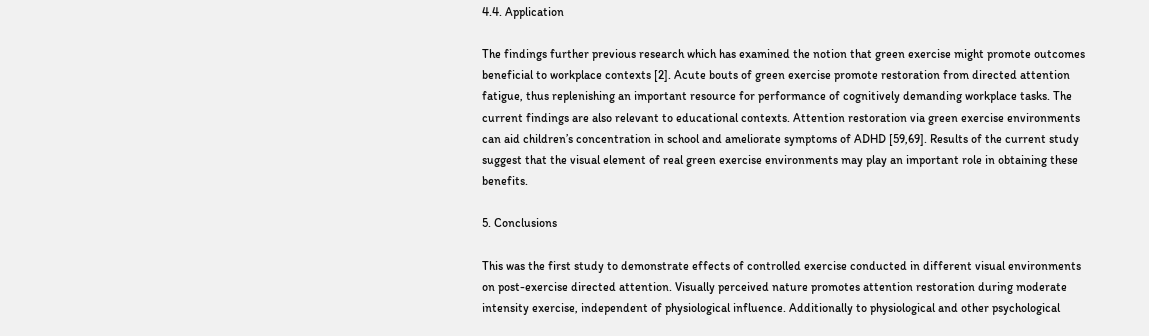4.4. Application

The findings further previous research which has examined the notion that green exercise might promote outcomes beneficial to workplace contexts [2]. Acute bouts of green exercise promote restoration from directed attention fatigue, thus replenishing an important resource for performance of cognitively demanding workplace tasks. The current findings are also relevant to educational contexts. Attention restoration via green exercise environments can aid children’s concentration in school and ameliorate symptoms of ADHD [59,69]. Results of the current study suggest that the visual element of real green exercise environments may play an important role in obtaining these benefits.

5. Conclusions

This was the first study to demonstrate effects of controlled exercise conducted in different visual environments on post-exercise directed attention. Visually perceived nature promotes attention restoration during moderate intensity exercise, independent of physiological influence. Additionally to physiological and other psychological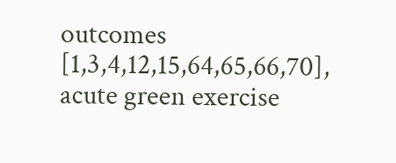outcomes [1,3,4,12,15,64,65,66,70], acute green exercise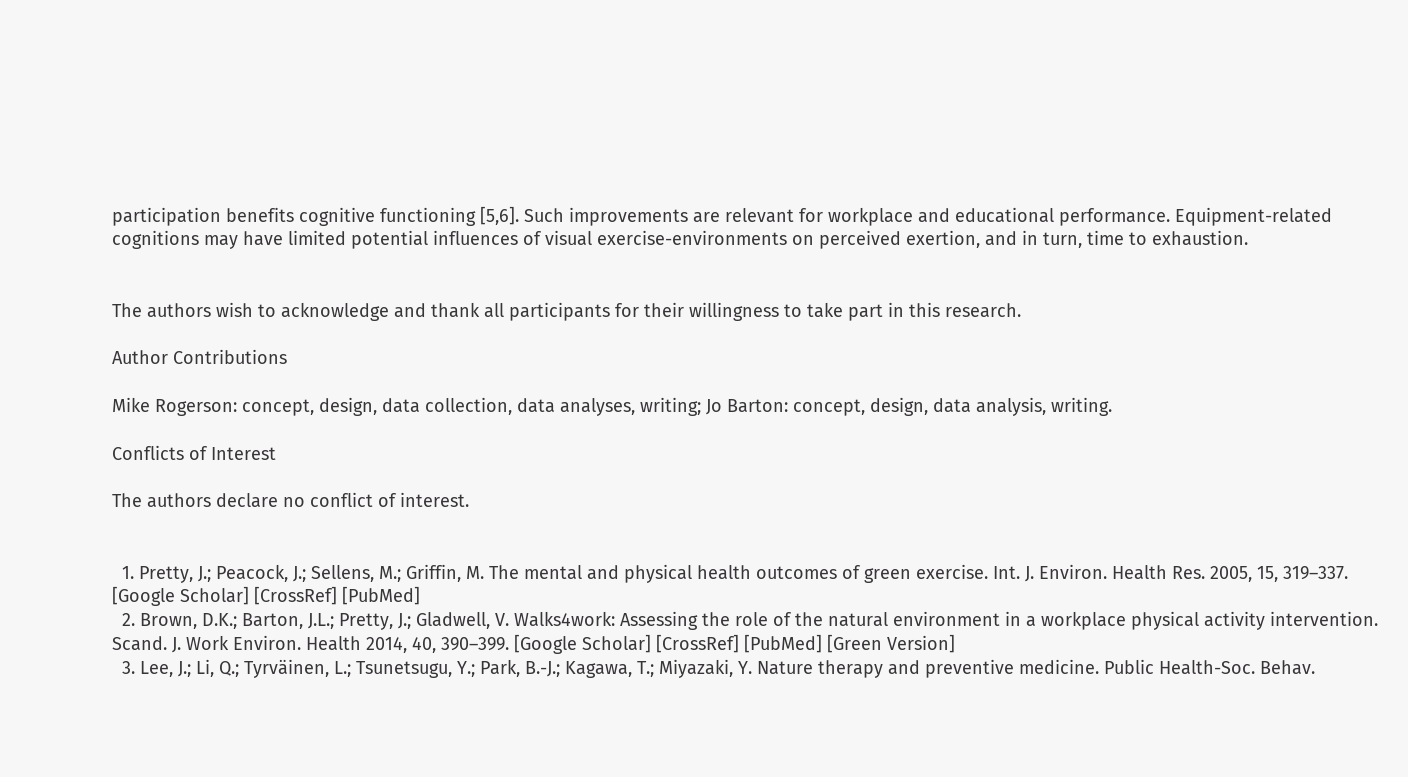participation benefits cognitive functioning [5,6]. Such improvements are relevant for workplace and educational performance. Equipment-related cognitions may have limited potential influences of visual exercise-environments on perceived exertion, and in turn, time to exhaustion.


The authors wish to acknowledge and thank all participants for their willingness to take part in this research.

Author Contributions

Mike Rogerson: concept, design, data collection, data analyses, writing; Jo Barton: concept, design, data analysis, writing.

Conflicts of Interest

The authors declare no conflict of interest.


  1. Pretty, J.; Peacock, J.; Sellens, M.; Griffin, M. The mental and physical health outcomes of green exercise. Int. J. Environ. Health Res. 2005, 15, 319–337. [Google Scholar] [CrossRef] [PubMed]
  2. Brown, D.K.; Barton, J.L.; Pretty, J.; Gladwell, V. Walks4work: Assessing the role of the natural environment in a workplace physical activity intervention. Scand. J. Work Environ. Health 2014, 40, 390–399. [Google Scholar] [CrossRef] [PubMed] [Green Version]
  3. Lee, J.; Li, Q.; Tyrväinen, L.; Tsunetsugu, Y.; Park, B.-J.; Kagawa, T.; Miyazaki, Y. Nature therapy and preventive medicine. Public Health-Soc. Behav.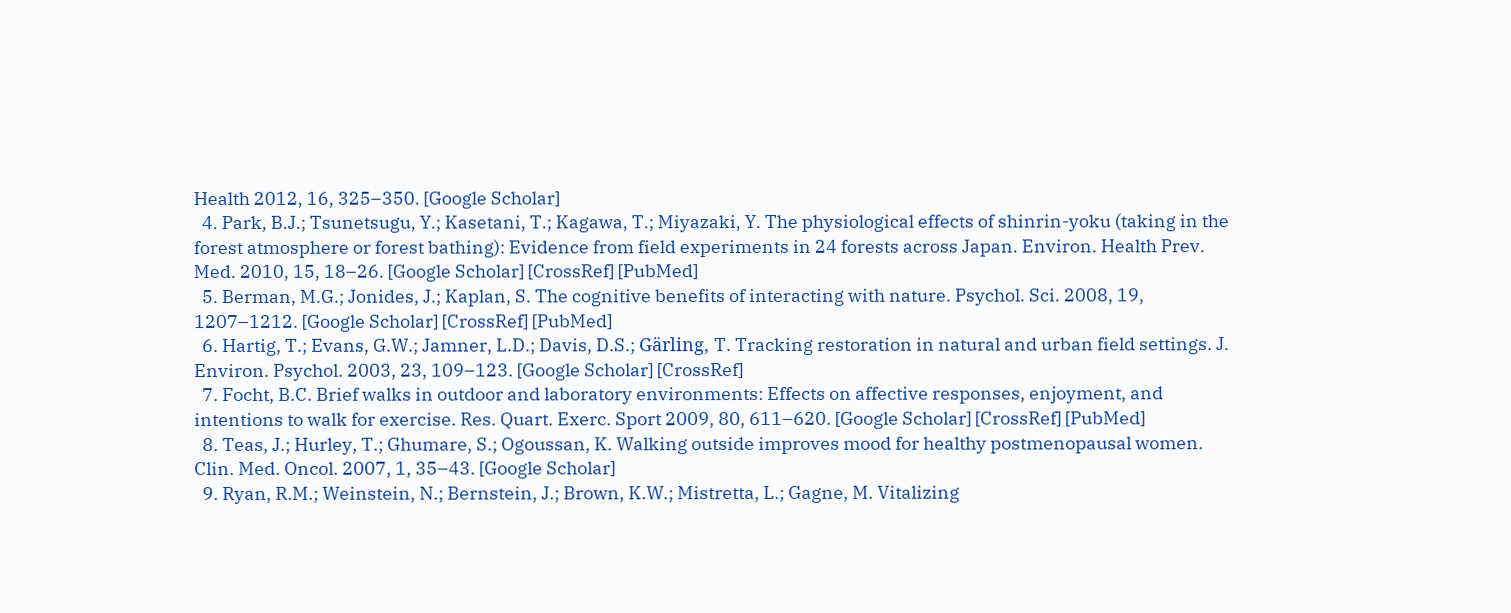Health 2012, 16, 325–350. [Google Scholar]
  4. Park, B.J.; Tsunetsugu, Y.; Kasetani, T.; Kagawa, T.; Miyazaki, Y. The physiological effects of shinrin-yoku (taking in the forest atmosphere or forest bathing): Evidence from field experiments in 24 forests across Japan. Environ. Health Prev. Med. 2010, 15, 18–26. [Google Scholar] [CrossRef] [PubMed]
  5. Berman, M.G.; Jonides, J.; Kaplan, S. The cognitive benefits of interacting with nature. Psychol. Sci. 2008, 19, 1207–1212. [Google Scholar] [CrossRef] [PubMed]
  6. Hartig, T.; Evans, G.W.; Jamner, L.D.; Davis, D.S.; Gärling, T. Tracking restoration in natural and urban field settings. J. Environ. Psychol. 2003, 23, 109–123. [Google Scholar] [CrossRef]
  7. Focht, B.C. Brief walks in outdoor and laboratory environments: Effects on affective responses, enjoyment, and intentions to walk for exercise. Res. Quart. Exerc. Sport 2009, 80, 611–620. [Google Scholar] [CrossRef] [PubMed]
  8. Teas, J.; Hurley, T.; Ghumare, S.; Ogoussan, K. Walking outside improves mood for healthy postmenopausal women. Clin. Med. Oncol. 2007, 1, 35–43. [Google Scholar]
  9. Ryan, R.M.; Weinstein, N.; Bernstein, J.; Brown, K.W.; Mistretta, L.; Gagne, M. Vitalizing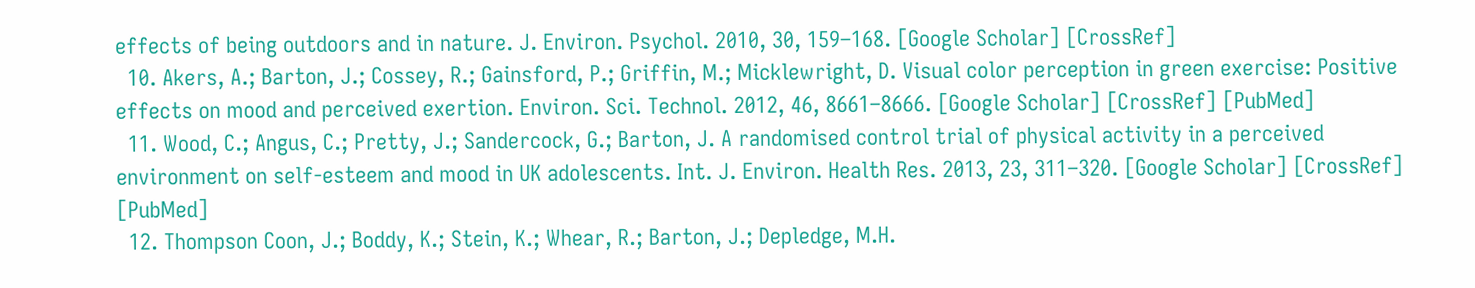effects of being outdoors and in nature. J. Environ. Psychol. 2010, 30, 159–168. [Google Scholar] [CrossRef]
  10. Akers, A.; Barton, J.; Cossey, R.; Gainsford, P.; Griffin, M.; Micklewright, D. Visual color perception in green exercise: Positive effects on mood and perceived exertion. Environ. Sci. Technol. 2012, 46, 8661–8666. [Google Scholar] [CrossRef] [PubMed]
  11. Wood, C.; Angus, C.; Pretty, J.; Sandercock, G.; Barton, J. A randomised control trial of physical activity in a perceived environment on self-esteem and mood in UK adolescents. Int. J. Environ. Health Res. 2013, 23, 311–320. [Google Scholar] [CrossRef] [PubMed]
  12. Thompson Coon, J.; Boddy, K.; Stein, K.; Whear, R.; Barton, J.; Depledge, M.H.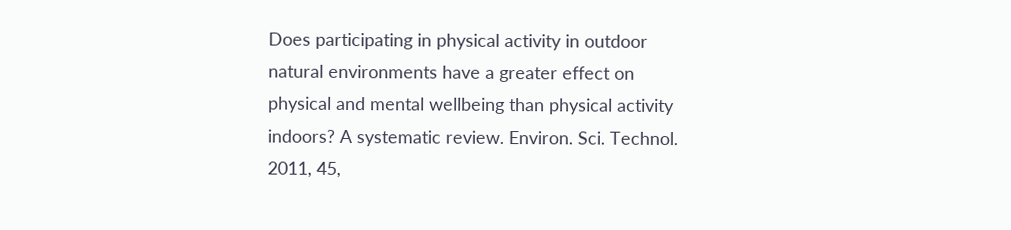Does participating in physical activity in outdoor natural environments have a greater effect on physical and mental wellbeing than physical activity indoors? A systematic review. Environ. Sci. Technol. 2011, 45,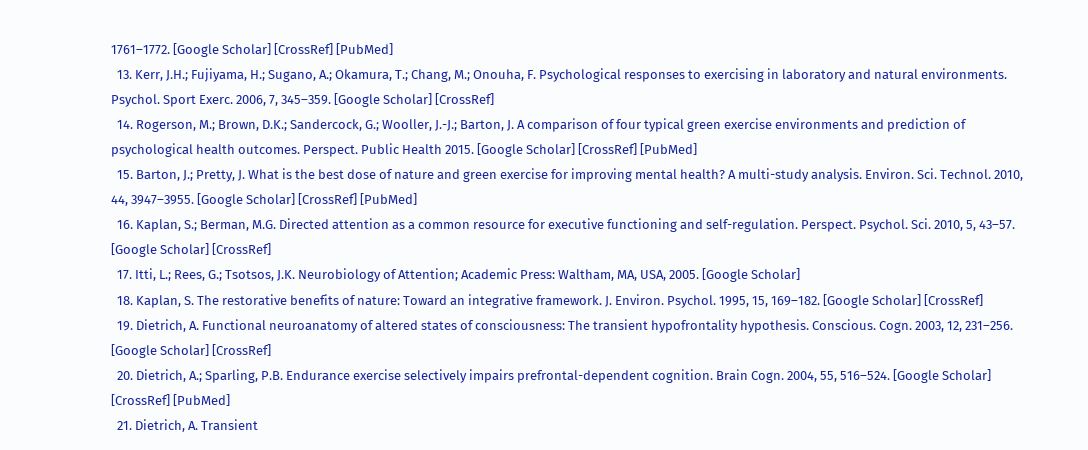1761–1772. [Google Scholar] [CrossRef] [PubMed]
  13. Kerr, J.H.; Fujiyama, H.; Sugano, A.; Okamura, T.; Chang, M.; Onouha, F. Psychological responses to exercising in laboratory and natural environments. Psychol. Sport Exerc. 2006, 7, 345–359. [Google Scholar] [CrossRef]
  14. Rogerson, M.; Brown, D.K.; Sandercock, G.; Wooller, J.-J.; Barton, J. A comparison of four typical green exercise environments and prediction of psychological health outcomes. Perspect. Public Health 2015. [Google Scholar] [CrossRef] [PubMed]
  15. Barton, J.; Pretty, J. What is the best dose of nature and green exercise for improving mental health? A multi-study analysis. Environ. Sci. Technol. 2010, 44, 3947–3955. [Google Scholar] [CrossRef] [PubMed]
  16. Kaplan, S.; Berman, M.G. Directed attention as a common resource for executive functioning and self-regulation. Perspect. Psychol. Sci. 2010, 5, 43–57. [Google Scholar] [CrossRef]
  17. Itti, L.; Rees, G.; Tsotsos, J.K. Neurobiology of Attention; Academic Press: Waltham, MA, USA, 2005. [Google Scholar]
  18. Kaplan, S. The restorative benefits of nature: Toward an integrative framework. J. Environ. Psychol. 1995, 15, 169–182. [Google Scholar] [CrossRef]
  19. Dietrich, A. Functional neuroanatomy of altered states of consciousness: The transient hypofrontality hypothesis. Conscious. Cogn. 2003, 12, 231–256. [Google Scholar] [CrossRef]
  20. Dietrich, A.; Sparling, P.B. Endurance exercise selectively impairs prefrontal-dependent cognition. Brain Cogn. 2004, 55, 516–524. [Google Scholar] [CrossRef] [PubMed]
  21. Dietrich, A. Transient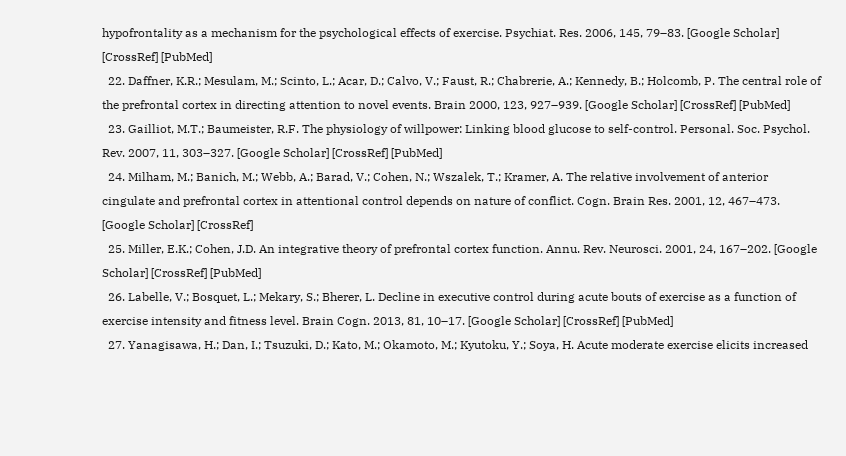hypofrontality as a mechanism for the psychological effects of exercise. Psychiat. Res. 2006, 145, 79–83. [Google Scholar] [CrossRef] [PubMed]
  22. Daffner, K.R.; Mesulam, M.; Scinto, L.; Acar, D.; Calvo, V.; Faust, R.; Chabrerie, A.; Kennedy, B.; Holcomb, P. The central role of the prefrontal cortex in directing attention to novel events. Brain 2000, 123, 927–939. [Google Scholar] [CrossRef] [PubMed]
  23. Gailliot, M.T.; Baumeister, R.F. The physiology of willpower: Linking blood glucose to self-control. Personal. Soc. Psychol. Rev. 2007, 11, 303–327. [Google Scholar] [CrossRef] [PubMed]
  24. Milham, M.; Banich, M.; Webb, A.; Barad, V.; Cohen, N.; Wszalek, T.; Kramer, A. The relative involvement of anterior cingulate and prefrontal cortex in attentional control depends on nature of conflict. Cogn. Brain Res. 2001, 12, 467–473. [Google Scholar] [CrossRef]
  25. Miller, E.K.; Cohen, J.D. An integrative theory of prefrontal cortex function. Annu. Rev. Neurosci. 2001, 24, 167–202. [Google Scholar] [CrossRef] [PubMed]
  26. Labelle, V.; Bosquet, L.; Mekary, S.; Bherer, L. Decline in executive control during acute bouts of exercise as a function of exercise intensity and fitness level. Brain Cogn. 2013, 81, 10–17. [Google Scholar] [CrossRef] [PubMed]
  27. Yanagisawa, H.; Dan, I.; Tsuzuki, D.; Kato, M.; Okamoto, M.; Kyutoku, Y.; Soya, H. Acute moderate exercise elicits increased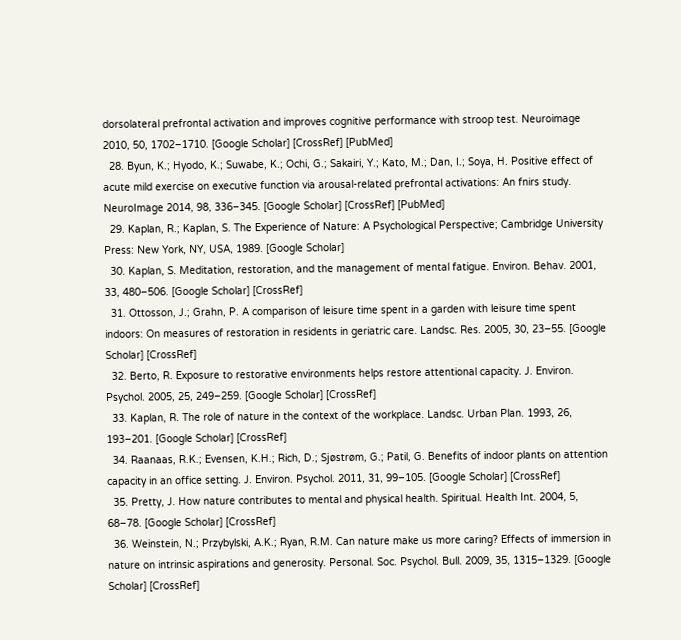dorsolateral prefrontal activation and improves cognitive performance with stroop test. Neuroimage 2010, 50, 1702–1710. [Google Scholar] [CrossRef] [PubMed]
  28. Byun, K.; Hyodo, K.; Suwabe, K.; Ochi, G.; Sakairi, Y.; Kato, M.; Dan, I.; Soya, H. Positive effect of acute mild exercise on executive function via arousal-related prefrontal activations: An fnirs study. NeuroImage 2014, 98, 336–345. [Google Scholar] [CrossRef] [PubMed]
  29. Kaplan, R.; Kaplan, S. The Experience of Nature: A Psychological Perspective; Cambridge University Press: New York, NY, USA, 1989. [Google Scholar]
  30. Kaplan, S. Meditation, restoration, and the management of mental fatigue. Environ. Behav. 2001, 33, 480–506. [Google Scholar] [CrossRef]
  31. Ottosson, J.; Grahn, P. A comparison of leisure time spent in a garden with leisure time spent indoors: On measures of restoration in residents in geriatric care. Landsc. Res. 2005, 30, 23–55. [Google Scholar] [CrossRef]
  32. Berto, R. Exposure to restorative environments helps restore attentional capacity. J. Environ. Psychol. 2005, 25, 249–259. [Google Scholar] [CrossRef]
  33. Kaplan, R. The role of nature in the context of the workplace. Landsc. Urban Plan. 1993, 26, 193–201. [Google Scholar] [CrossRef]
  34. Raanaas, R.K.; Evensen, K.H.; Rich, D.; Sjøstrøm, G.; Patil, G. Benefits of indoor plants on attention capacity in an office setting. J. Environ. Psychol. 2011, 31, 99–105. [Google Scholar] [CrossRef]
  35. Pretty, J. How nature contributes to mental and physical health. Spiritual. Health Int. 2004, 5, 68–78. [Google Scholar] [CrossRef]
  36. Weinstein, N.; Przybylski, A.K.; Ryan, R.M. Can nature make us more caring? Effects of immersion in nature on intrinsic aspirations and generosity. Personal. Soc. Psychol. Bull. 2009, 35, 1315–1329. [Google Scholar] [CrossRef]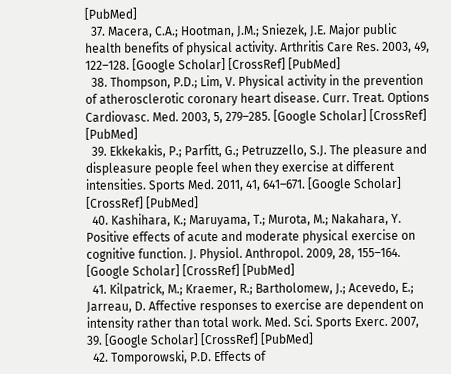[PubMed]
  37. Macera, C.A.; Hootman, J.M.; Sniezek, J.E. Major public health benefits of physical activity. Arthritis Care Res. 2003, 49, 122–128. [Google Scholar] [CrossRef] [PubMed]
  38. Thompson, P.D.; Lim, V. Physical activity in the prevention of atherosclerotic coronary heart disease. Curr. Treat. Options Cardiovasc. Med. 2003, 5, 279–285. [Google Scholar] [CrossRef] [PubMed]
  39. Ekkekakis, P.; Parfitt, G.; Petruzzello, S.J. The pleasure and displeasure people feel when they exercise at different intensities. Sports Med. 2011, 41, 641–671. [Google Scholar] [CrossRef] [PubMed]
  40. Kashihara, K.; Maruyama, T.; Murota, M.; Nakahara, Y. Positive effects of acute and moderate physical exercise on cognitive function. J. Physiol. Anthropol. 2009, 28, 155–164. [Google Scholar] [CrossRef] [PubMed]
  41. Kilpatrick, M.; Kraemer, R.; Bartholomew, J.; Acevedo, E.; Jarreau, D. Affective responses to exercise are dependent on intensity rather than total work. Med. Sci. Sports Exerc. 2007, 39. [Google Scholar] [CrossRef] [PubMed]
  42. Tomporowski, P.D. Effects of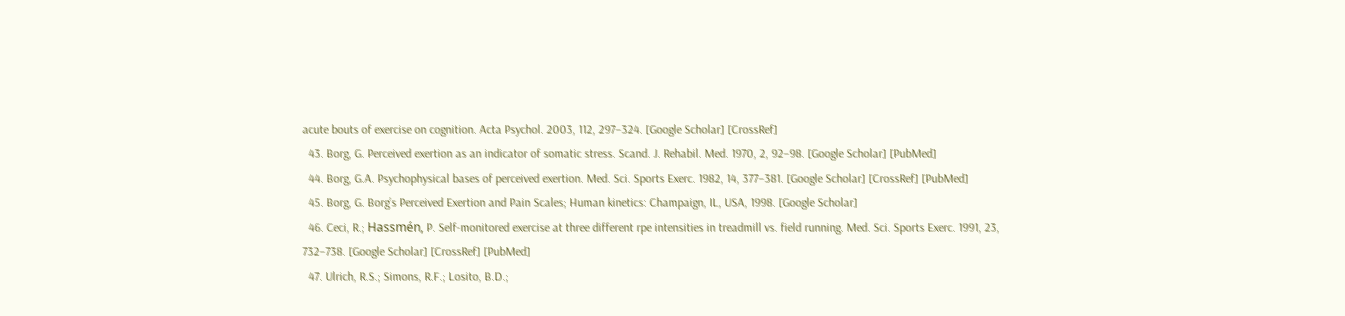acute bouts of exercise on cognition. Acta Psychol. 2003, 112, 297–324. [Google Scholar] [CrossRef]
  43. Borg, G. Perceived exertion as an indicator of somatic stress. Scand. J. Rehabil. Med. 1970, 2, 92–98. [Google Scholar] [PubMed]
  44. Borg, G.A. Psychophysical bases of perceived exertion. Med. Sci. Sports Exerc. 1982, 14, 377–381. [Google Scholar] [CrossRef] [PubMed]
  45. Borg, G. Borg’s Perceived Exertion and Pain Scales; Human kinetics: Champaign, IL, USA, 1998. [Google Scholar]
  46. Ceci, R.; Hassmén, P. Self-monitored exercise at three different rpe intensities in treadmill vs. field running. Med. Sci. Sports Exerc. 1991, 23, 732–738. [Google Scholar] [CrossRef] [PubMed]
  47. Ulrich, R.S.; Simons, R.F.; Losito, B.D.;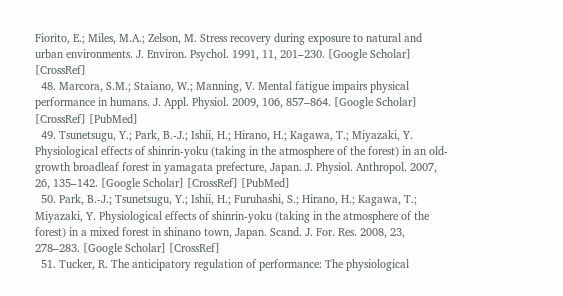Fiorito, E.; Miles, M.A.; Zelson, M. Stress recovery during exposure to natural and urban environments. J. Environ. Psychol. 1991, 11, 201–230. [Google Scholar] [CrossRef]
  48. Marcora, S.M.; Staiano, W.; Manning, V. Mental fatigue impairs physical performance in humans. J. Appl. Physiol. 2009, 106, 857–864. [Google Scholar] [CrossRef] [PubMed]
  49. Tsunetsugu, Y.; Park, B.-J.; Ishii, H.; Hirano, H.; Kagawa, T.; Miyazaki, Y. Physiological effects of shinrin-yoku (taking in the atmosphere of the forest) in an old-growth broadleaf forest in yamagata prefecture, Japan. J. Physiol. Anthropol. 2007, 26, 135–142. [Google Scholar] [CrossRef] [PubMed]
  50. Park, B.-J.; Tsunetsugu, Y.; Ishii, H.; Furuhashi, S.; Hirano, H.; Kagawa, T.; Miyazaki, Y. Physiological effects of shinrin-yoku (taking in the atmosphere of the forest) in a mixed forest in shinano town, Japan. Scand. J. For. Res. 2008, 23, 278–283. [Google Scholar] [CrossRef]
  51. Tucker, R. The anticipatory regulation of performance: The physiological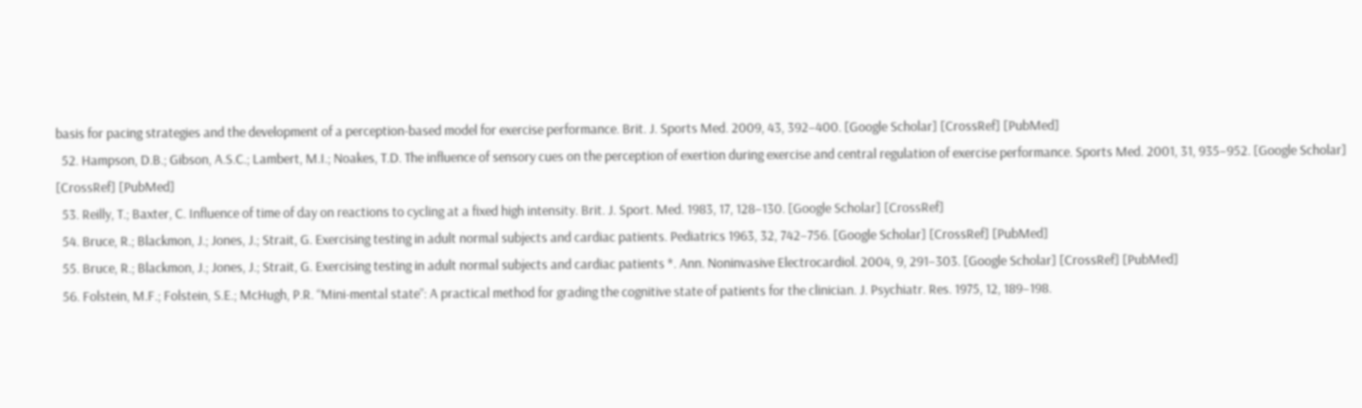basis for pacing strategies and the development of a perception-based model for exercise performance. Brit. J. Sports Med. 2009, 43, 392–400. [Google Scholar] [CrossRef] [PubMed]
  52. Hampson, D.B.; Gibson, A.S.C.; Lambert, M.I.; Noakes, T.D. The influence of sensory cues on the perception of exertion during exercise and central regulation of exercise performance. Sports Med. 2001, 31, 935–952. [Google Scholar] [CrossRef] [PubMed]
  53. Reilly, T.; Baxter, C. Influence of time of day on reactions to cycling at a fixed high intensity. Brit. J. Sport. Med. 1983, 17, 128–130. [Google Scholar] [CrossRef]
  54. Bruce, R.; Blackmon, J.; Jones, J.; Strait, G. Exercising testing in adult normal subjects and cardiac patients. Pediatrics 1963, 32, 742–756. [Google Scholar] [CrossRef] [PubMed]
  55. Bruce, R.; Blackmon, J.; Jones, J.; Strait, G. Exercising testing in adult normal subjects and cardiac patients *. Ann. Noninvasive Electrocardiol. 2004, 9, 291–303. [Google Scholar] [CrossRef] [PubMed]
  56. Folstein, M.F.; Folstein, S.E.; McHugh, P.R. “Mini-mental state”: A practical method for grading the cognitive state of patients for the clinician. J. Psychiatr. Res. 1975, 12, 189–198.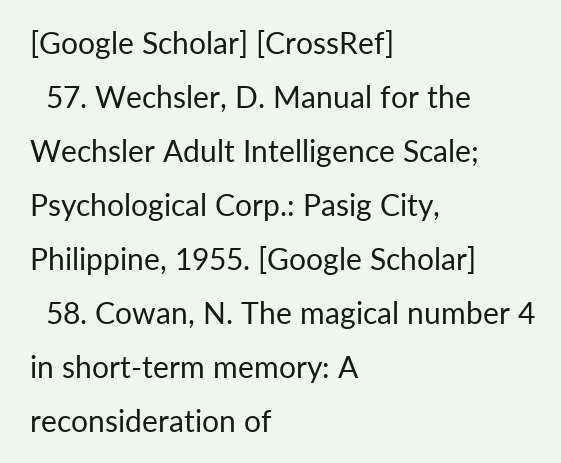[Google Scholar] [CrossRef]
  57. Wechsler, D. Manual for the Wechsler Adult Intelligence Scale; Psychological Corp.: Pasig City, Philippine, 1955. [Google Scholar]
  58. Cowan, N. The magical number 4 in short-term memory: A reconsideration of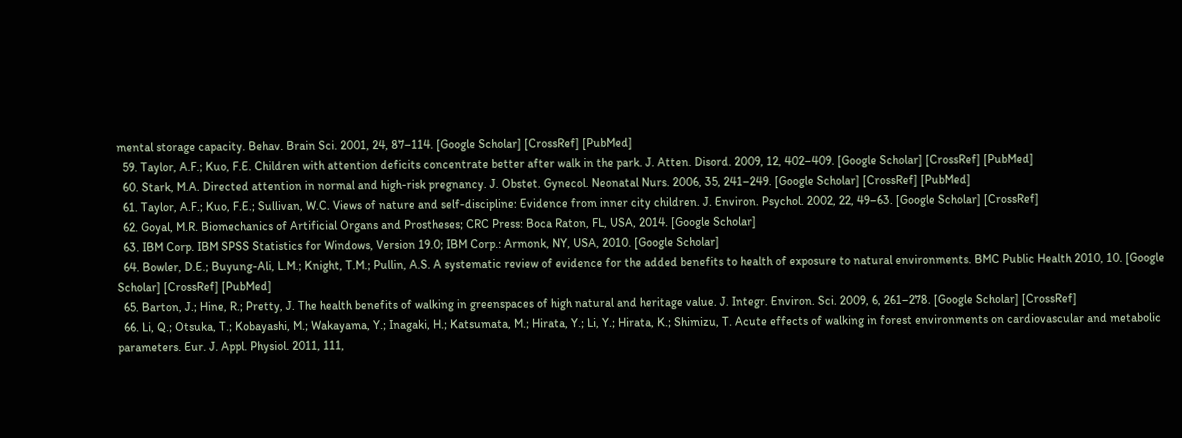mental storage capacity. Behav. Brain Sci. 2001, 24, 87–114. [Google Scholar] [CrossRef] [PubMed]
  59. Taylor, A.F.; Kuo, F.E. Children with attention deficits concentrate better after walk in the park. J. Atten. Disord. 2009, 12, 402–409. [Google Scholar] [CrossRef] [PubMed]
  60. Stark, M.A. Directed attention in normal and high-risk pregnancy. J. Obstet. Gynecol. Neonatal Nurs. 2006, 35, 241–249. [Google Scholar] [CrossRef] [PubMed]
  61. Taylor, A.F.; Kuo, F.E.; Sullivan, W.C. Views of nature and self-discipline: Evidence from inner city children. J. Environ. Psychol. 2002, 22, 49–63. [Google Scholar] [CrossRef]
  62. Goyal, M.R. Biomechanics of Artificial Organs and Prostheses; CRC Press: Boca Raton, FL, USA, 2014. [Google Scholar]
  63. IBM Corp. IBM SPSS Statistics for Windows, Version 19.0; IBM Corp.: Armonk, NY, USA, 2010. [Google Scholar]
  64. Bowler, D.E.; Buyung-Ali, L.M.; Knight, T.M.; Pullin, A.S. A systematic review of evidence for the added benefits to health of exposure to natural environments. BMC Public Health 2010, 10. [Google Scholar] [CrossRef] [PubMed]
  65. Barton, J.; Hine, R.; Pretty, J. The health benefits of walking in greenspaces of high natural and heritage value. J. Integr. Environ. Sci. 2009, 6, 261–278. [Google Scholar] [CrossRef]
  66. Li, Q.; Otsuka, T.; Kobayashi, M.; Wakayama, Y.; Inagaki, H.; Katsumata, M.; Hirata, Y.; Li, Y.; Hirata, K.; Shimizu, T. Acute effects of walking in forest environments on cardiovascular and metabolic parameters. Eur. J. Appl. Physiol. 2011, 111,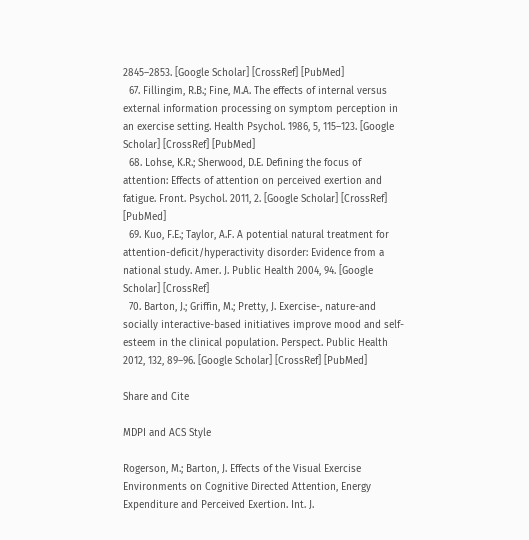2845–2853. [Google Scholar] [CrossRef] [PubMed]
  67. Fillingim, R.B.; Fine, M.A. The effects of internal versus external information processing on symptom perception in an exercise setting. Health Psychol. 1986, 5, 115–123. [Google Scholar] [CrossRef] [PubMed]
  68. Lohse, K.R.; Sherwood, D.E. Defining the focus of attention: Effects of attention on perceived exertion and fatigue. Front. Psychol. 2011, 2. [Google Scholar] [CrossRef] [PubMed]
  69. Kuo, F.E.; Taylor, A.F. A potential natural treatment for attention-deficit/hyperactivity disorder: Evidence from a national study. Amer. J. Public Health 2004, 94. [Google Scholar] [CrossRef]
  70. Barton, J.; Griffin, M.; Pretty, J. Exercise-, nature-and socially interactive-based initiatives improve mood and self-esteem in the clinical population. Perspect. Public Health 2012, 132, 89–96. [Google Scholar] [CrossRef] [PubMed]

Share and Cite

MDPI and ACS Style

Rogerson, M.; Barton, J. Effects of the Visual Exercise Environments on Cognitive Directed Attention, Energy Expenditure and Perceived Exertion. Int. J.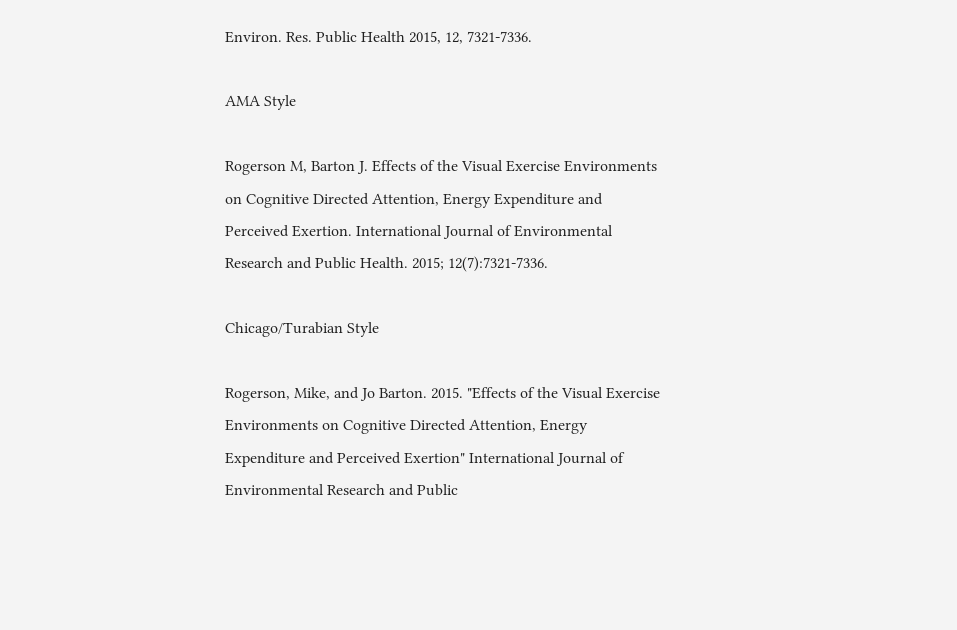Environ. Res. Public Health 2015, 12, 7321-7336.

AMA Style

Rogerson M, Barton J. Effects of the Visual Exercise Environments on Cognitive Directed Attention, Energy Expenditure and Perceived Exertion. International Journal of Environmental Research and Public Health. 2015; 12(7):7321-7336.

Chicago/Turabian Style

Rogerson, Mike, and Jo Barton. 2015. "Effects of the Visual Exercise Environments on Cognitive Directed Attention, Energy Expenditure and Perceived Exertion" International Journal of Environmental Research and Public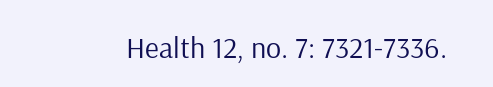Health 12, no. 7: 7321-7336.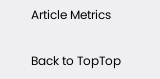Article Metrics

Back to TopTop